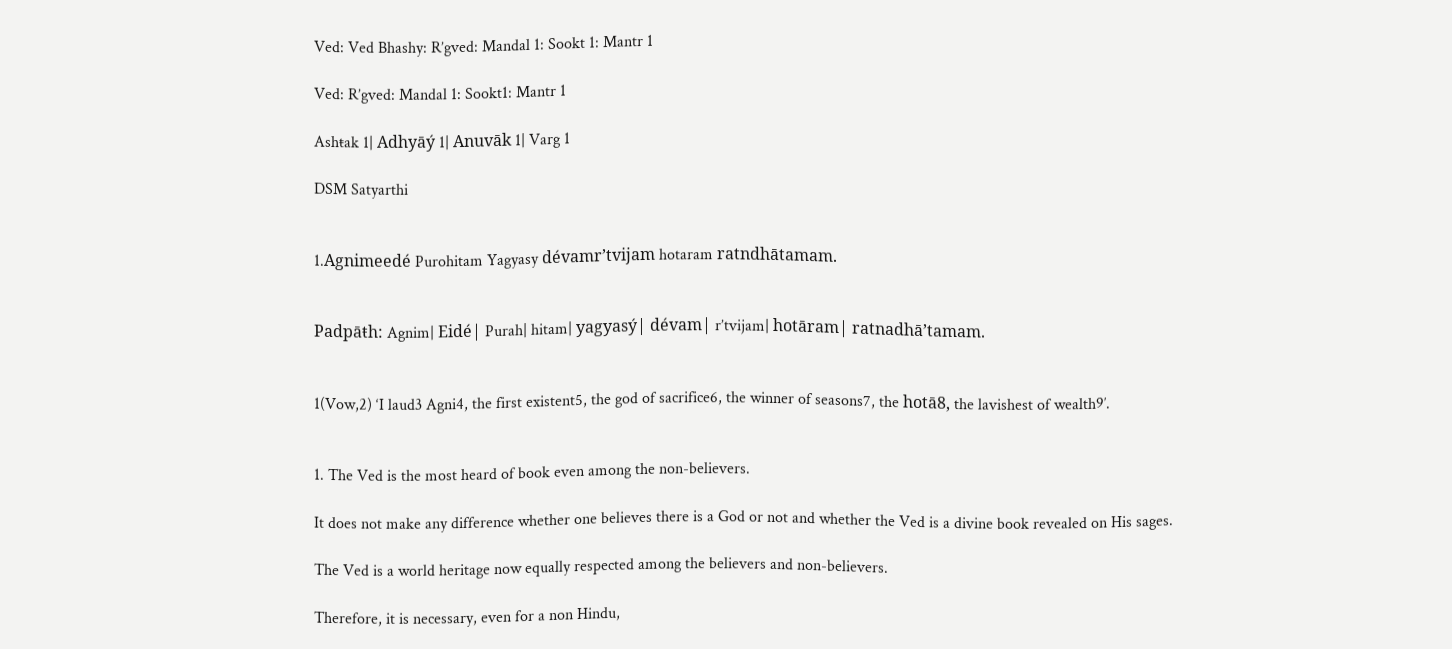Ved: Ved Bhashy: R’gved: Mandal 1: Sookt 1: Mantr 1

Ved: R’gved: Mandal 1: Sookt1: Mantr 1

Ashŧak 1| Adhyāý 1| Anuvāk 1| Varg 1

DSM Satyarthi


1.Agnimeedé Purohitam Yagyasy dévamr’tvijam hotaram ratndhātamam.


Padpāŧh: Agnim| Eidé| Purah| hitam| yagyasý| dévam| r’tvijam| hotāram| ratnadhā’tamam.


1(Vow,2) ‘I laud3 Agni4, the first existent5, the god of sacrifice6, the winner of seasons7, the hotā8, the lavishest of wealth9′.


1. The Ved is the most heard of book even among the non-believers.

It does not make any difference whether one believes there is a God or not and whether the Ved is a divine book revealed on His sages.

The Ved is a world heritage now equally respected among the believers and non-believers.

Therefore, it is necessary, even for a non Hindu,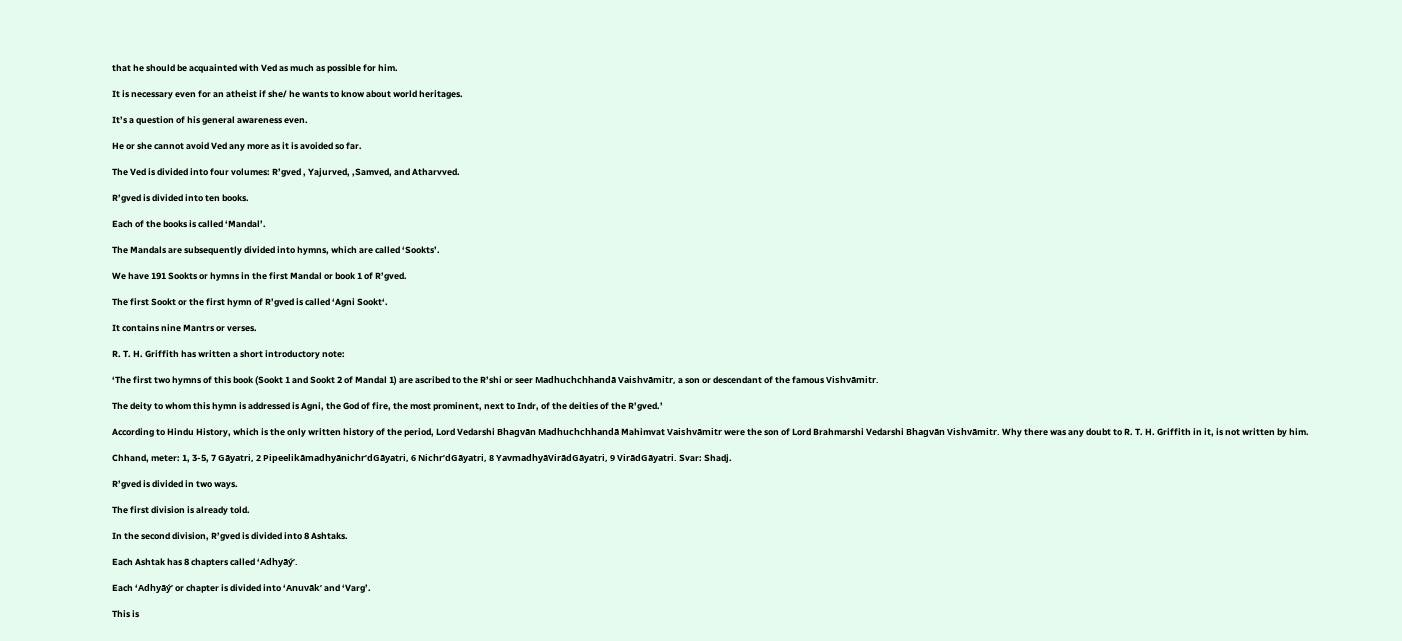that he should be acquainted with Ved as much as possible for him.

It is necessary even for an atheist if she/ he wants to know about world heritages.

It’s a question of his general awareness even.

He or she cannot avoid Ved any more as it is avoided so far.

The Ved is divided into four volumes: R’gved , Yajurved, ,Samved, and Atharvved.

R’gved is divided into ten books.

Each of the books is called ‘Mandal’.

The Mandals are subsequently divided into hymns, which are called ‘Sookts’.

We have 191 Sookts or hymns in the first Mandal or book 1 of R’gved.

The first Sookt or the first hymn of R’gved is called ‘Agni Sookt‘.

It contains nine Mantrs or verses.

R. T. H. Griffith has written a short introductory note:

‘The first two hymns of this book (Sookt 1 and Sookt 2 of Mandal 1) are ascribed to the R’shi or seer Madhuchchhandā Vaishvāmitr, a son or descendant of the famous Vishvāmitr.

The deity to whom this hymn is addressed is Agni, the God of fire, the most prominent, next to Indr, of the deities of the R’gved.’

According to Hindu History, which is the only written history of the period, Lord Vedarshi Bhagvān Madhuchchhandā Mahimvat Vaishvāmitr were the son of Lord Brahmarshi Vedarshi Bhagvān Vishvāmitr. Why there was any doubt to R. T. H. Griffith in it, is not written by him.

Chhand, meter: 1, 3-5, 7 Gāyatri, 2 Pipeelikāmadhyānichr’dGāyatri, 6 Nichr’dGāyatri, 8 YavmadhyāVirādGāyatri, 9 VirādGāyatri. Svar: Shadj.

R’gved is divided in two ways.

The first division is already told.

In the second division, R’gved is divided into 8 Ashtaks.

Each Ashtak has 8 chapters called ‘Adhyāý’.

Each ‘Adhyāý’ or chapter is divided into ‘Anuvāk’ and ‘Varg’.

This is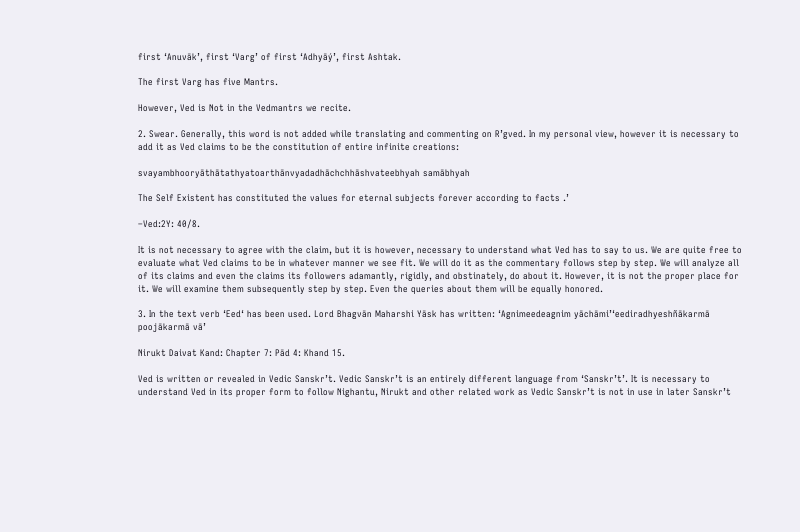first ‘Anuvāk’, first ‘Varg’ of first ‘Adhyāý’, first Ashtak.

The first Varg has five Mantrs.

However, Ved is Not in the Vedmantrs we recite.

2. Swear. Generally, this word is not added while translating and commenting on R’gved. In my personal view, however it is necessary to add it as Ved claims to be the constitution of entire infinite creations:

svayambhooryāthātathyatoarthānvyadadhāchchhāshvateebhyah samābhyah

The Self Existent has constituted the values for eternal subjects forever according to facts .’

–Ved:2Y: 40/8.

It is not necessary to agree with the claim, but it is however, necessary to understand what Ved has to say to us. We are quite free to evaluate what Ved claims to be in whatever manner we see fit. We will do it as the commentary follows step by step. We will analyze all of its claims and even the claims its followers adamantly, rigidly, and obstinately, do about it. However, it is not the proper place for it. We will examine them subsequently step by step. Even the queries about them will be equally honored.

3. In the text verb ‘Eed‘ has been used. Lord Bhagvān Maharshi Yāsk has written: ‘Agnimeedeagnim yāchāmi’‘eediradhyeshñākarmā poojākarmā vā’

Nirukt Daivat Kand: Chapter 7: Pād 4: Khand 15.

Ved is written or revealed in Vedic Sanskr’t. Vedic Sanskr’t is an entirely different language from ‘Sanskr’t’. It is necessary to understand Ved in its proper form to follow Nighantu, Nirukt and other related work as Vedic Sanskr’t is not in use in later Sanskr’t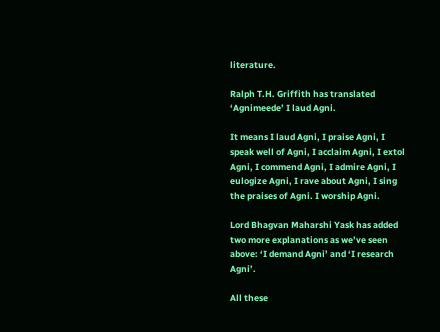literature.

Ralph T.H. Griffith has translated ‘Agnimeede’ I laud Agni.

It means I laud Agni, I praise Agni, I speak well of Agni, I acclaim Agni, I extol Agni, I commend Agni, I admire Agni, I eulogize Agni, I rave about Agni, I sing the praises of Agni. I worship Agni.

Lord Bhagvan Maharshi Yask has added two more explanations as we’ve seen above: ‘I demand Agni’ and ‘I research Agni’.

All these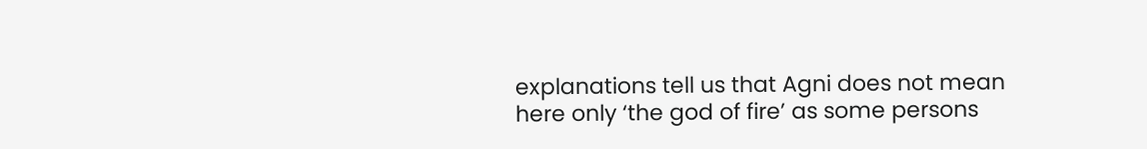explanations tell us that Agni does not mean here only ‘the god of fire’ as some persons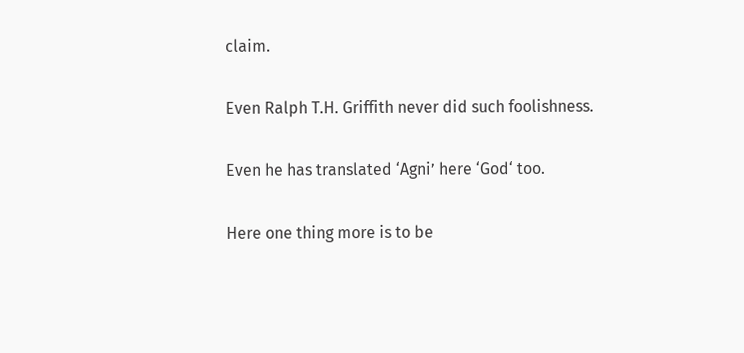claim.

Even Ralph T.H. Griffith never did such foolishness.

Even he has translated ‘Agni’ here ‘God‘ too.

Here one thing more is to be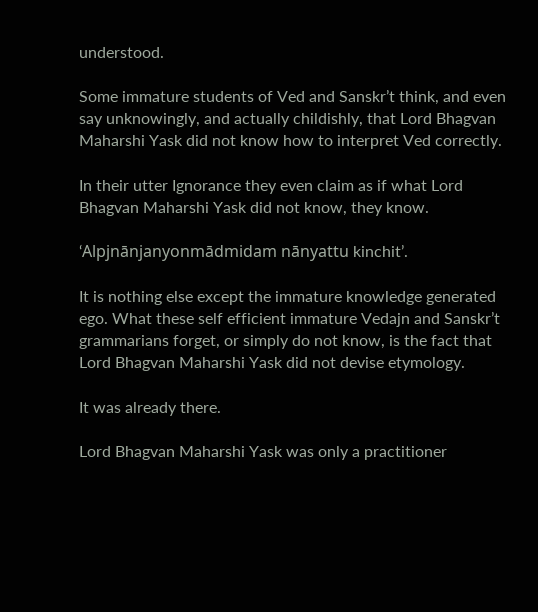understood.

Some immature students of Ved and Sanskr’t think, and even say unknowingly, and actually childishly, that Lord Bhagvan Maharshi Yask did not know how to interpret Ved correctly.

In their utter Ignorance they even claim as if what Lord Bhagvan Maharshi Yask did not know, they know.

‘Alpjnānjanyonmādmidam nānyattu kinchit’.

It is nothing else except the immature knowledge generated ego. What these self efficient immature Vedajn and Sanskr’t grammarians forget, or simply do not know, is the fact that Lord Bhagvan Maharshi Yask did not devise etymology.

It was already there.

Lord Bhagvan Maharshi Yask was only a practitioner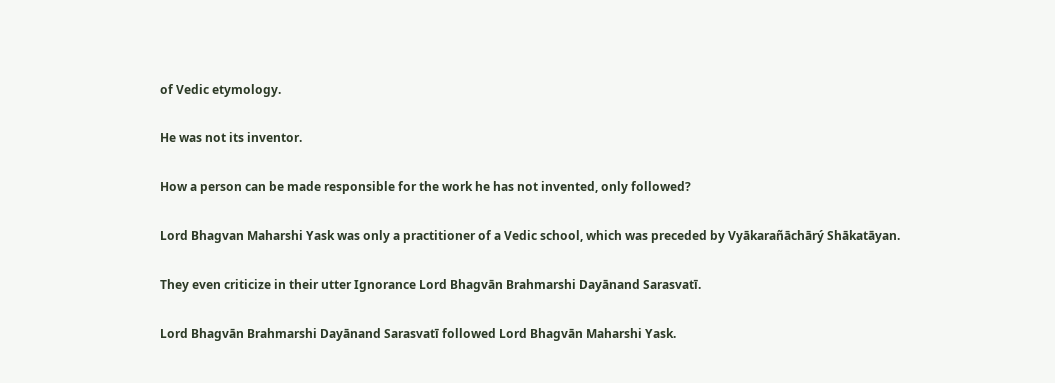of Vedic etymology.

He was not its inventor.

How a person can be made responsible for the work he has not invented, only followed?

Lord Bhagvan Maharshi Yask was only a practitioner of a Vedic school, which was preceded by Vyākarañāchārý Shākatāyan.

They even criticize in their utter Ignorance Lord Bhagvān Brahmarshi Dayānand Sarasvatī.

Lord Bhagvān Brahmarshi Dayānand Sarasvatī followed Lord Bhagvān Maharshi Yask.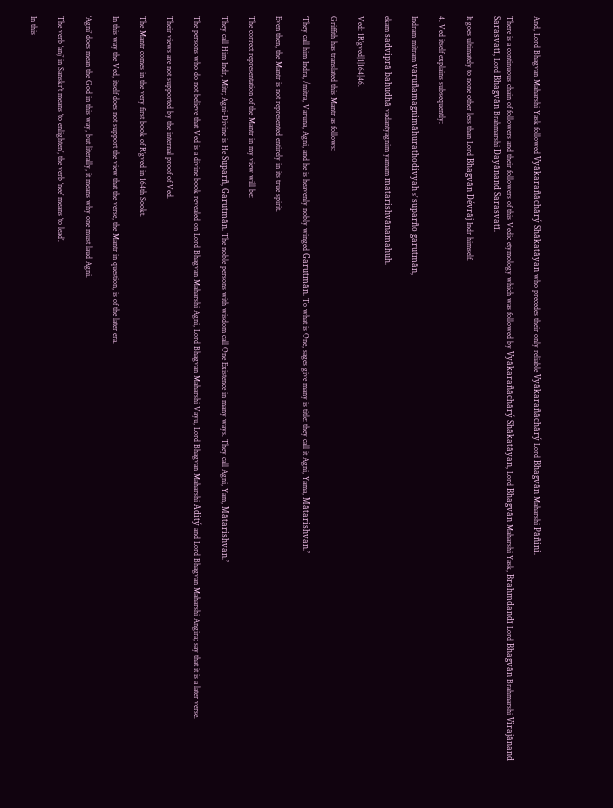And, Lord Bhagvan Maharshi Yask followed Vyākarañāchārý Shākatāyan who precedes their only reliable Vyākarañāchārý Lord Bhagvān Maharshi Pāñini.

There is a continuous chain of followers and their followers of this Vedic etymology which was followed by Vyākarañāchārý Shākatāyan, Lord Bhagvān Maharshi Yask, Brahmdandī Lord Bhagvān Brahmarshi Virajānand Sarasvatī, Lord Bhagvān Brahmarshi Dayānand Sarasvatī.

It goes ultimately to none other less than Lord Bhagvān Dévrāj Indr himself.

4. Ved itself explains subsequently:

Indram mitram varuñamagnimāhurathodivyah s’ suparño garutmān,

ekam sadviprā bahudhā vadantyagnim yamam matarishvānamahuh.

Ved: 1R’gved|1|164|46.

Griffith has translated this Mantr as follows:

‘They call him Indra, /mitra, Varuna, Agni, and he is heavenly nobly winged Garutmān. To what is One, sages give many is title: they call it Agni, Yama, Mātarishvan.’

Even then, the Mantr is not represented entirely in its true spirit.

The correct representation of the Mantr in my view will be:

They call Him Indr, Mitr; Agni-Divine is He Suparñ, Garutmān. The noble persons with wisdom call One Existence in many ways. They call Agni, Yam, Mātarishvan.’

The persons who do not believe that Ved is a divine book revealed on Lord Bhagvan Maharshi Agni, Lord Bhagvan Maharshi Vayu, Lord Bhagvan Maharshi Aditý and Lord Bhagvan Maharshi Angira; say that it is a later verse.

Their views are not supported by the internal proof of Ved.

The Mantr comes in the very first book of R’gved in 164th Sookt.

In this way the Ved, itself does not support the view that the verse, the Mantr in question, is of the later era.

‘Agni’ does mean the God in this way, but literally, it means why one must laud Agni.

The verb ‘anj’ in Sanskr’t means ‘to enlighten’, the verb ‘nee’ means ‘to lead’.

In this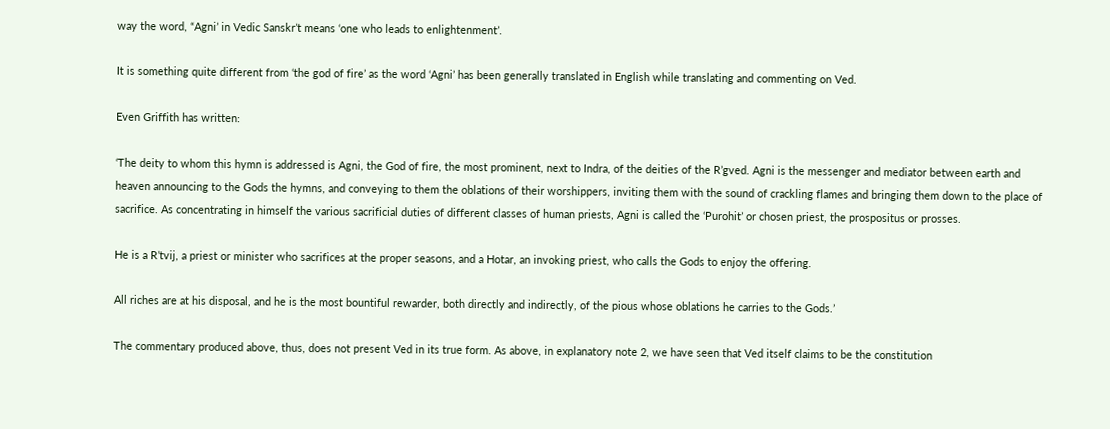way the word, “Agni’ in Vedic Sanskr’t means ‘one who leads to enlightenment’.

It is something quite different from ‘the god of fire’ as the word ‘Agni’ has been generally translated in English while translating and commenting on Ved.

Even Griffith has written:

‘The deity to whom this hymn is addressed is Agni, the God of fire, the most prominent, next to Indra, of the deities of the R’gved. Agni is the messenger and mediator between earth and heaven announcing to the Gods the hymns, and conveying to them the oblations of their worshippers, inviting them with the sound of crackling flames and bringing them down to the place of sacrifice. As concentrating in himself the various sacrificial duties of different classes of human priests, Agni is called the ‘Purohit’ or chosen priest, the prospositus or prosses.

He is a R’tvij, a priest or minister who sacrifices at the proper seasons, and a Hotar, an invoking priest, who calls the Gods to enjoy the offering.

All riches are at his disposal, and he is the most bountiful rewarder, both directly and indirectly, of the pious whose oblations he carries to the Gods.’

The commentary produced above, thus, does not present Ved in its true form. As above, in explanatory note 2, we have seen that Ved itself claims to be the constitution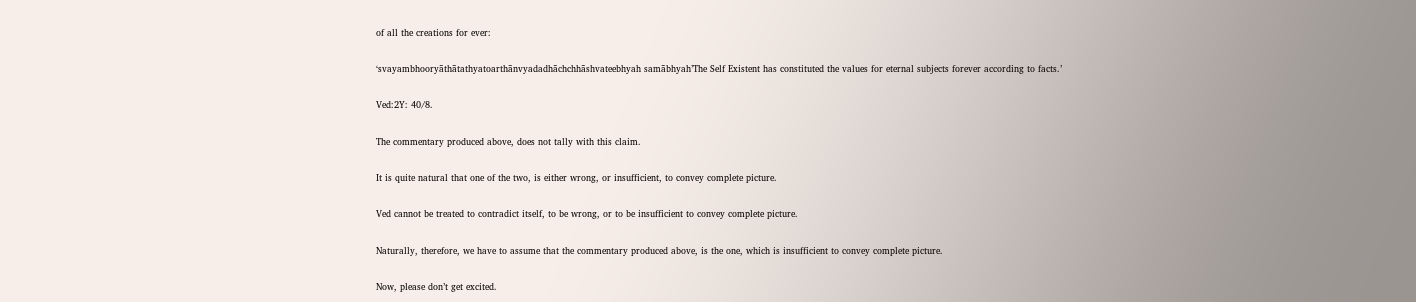of all the creations for ever:

‘svayambhooryāthātathyatoarthānvyadadhāchchhāshvateebhyah samābhyah’The Self Existent has constituted the values for eternal subjects forever according to facts.’

Ved:2Y: 40/8.

The commentary produced above, does not tally with this claim.

It is quite natural that one of the two, is either wrong, or insufficient, to convey complete picture.

Ved cannot be treated to contradict itself, to be wrong, or to be insufficient to convey complete picture.

Naturally, therefore, we have to assume that the commentary produced above, is the one, which is insufficient to convey complete picture.

Now, please don’t get excited.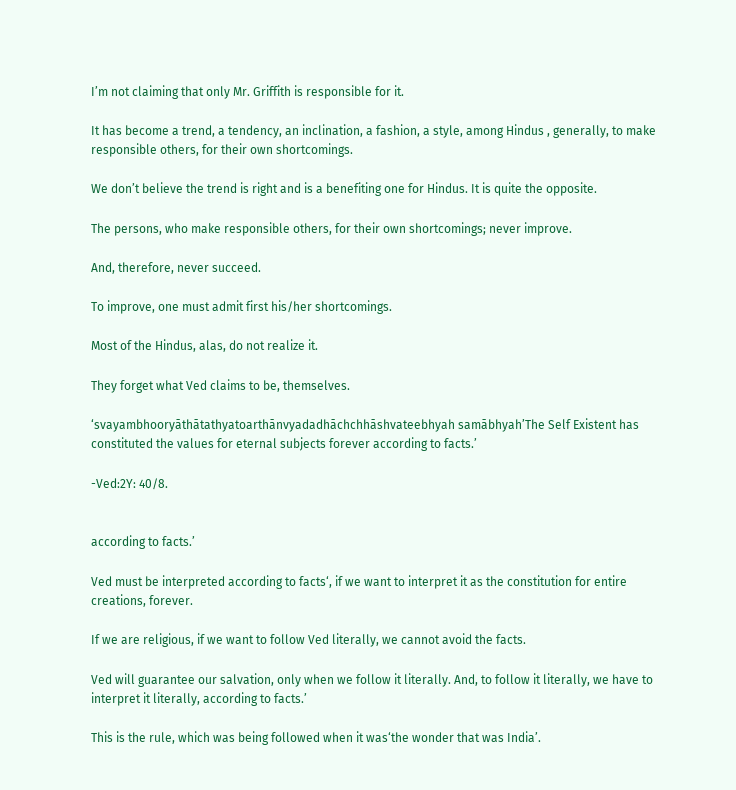I’m not claiming that only Mr. Griffith is responsible for it.

It has become a trend, a tendency, an inclination, a fashion, a style, among Hindus , generally, to make responsible others, for their own shortcomings.

We don’t believe the trend is right and is a benefiting one for Hindus. It is quite the opposite.

The persons, who make responsible others, for their own shortcomings; never improve.

And, therefore, never succeed.

To improve, one must admit first his/her shortcomings.

Most of the Hindus, alas, do not realize it.

They forget what Ved claims to be, themselves.

‘svayambhooryāthātathyatoarthānvyadadhāchchhāshvateebhyah samābhyah’The Self Existent has constituted the values for eternal subjects forever according to facts.’

-Ved:2Y: 40/8.


according to facts.’

Ved must be interpreted according to facts‘, if we want to interpret it as the constitution for entire creations, forever.

If we are religious, if we want to follow Ved literally, we cannot avoid the facts.

Ved will guarantee our salvation, only when we follow it literally. And, to follow it literally, we have to interpret it literally, according to facts.’

This is the rule, which was being followed when it was‘the wonder that was India’.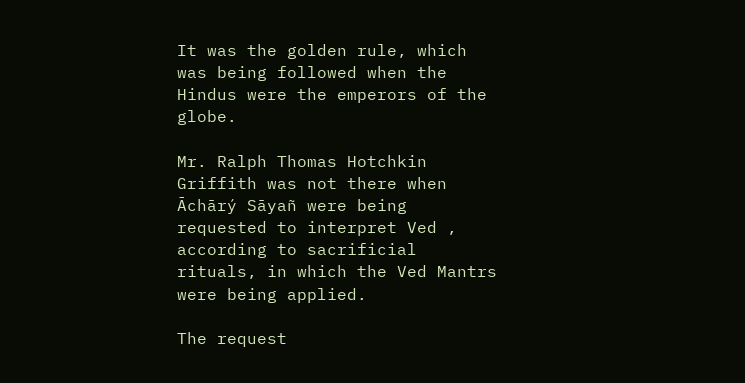It was the golden rule, which was being followed when the Hindus were the emperors of the globe.

Mr. Ralph Thomas Hotchkin Griffith was not there when Āchārý Sāyañ were being requested to interpret Ved , according to sacrificial rituals, in which the Ved Mantrs were being applied.

The request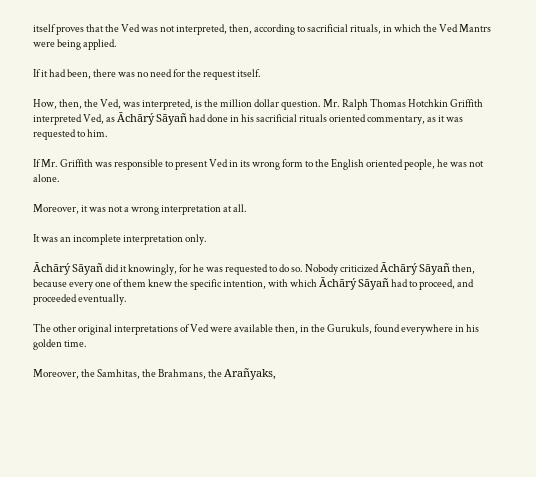itself proves that the Ved was not interpreted, then, according to sacrificial rituals, in which the Ved Mantrs were being applied.

If it had been, there was no need for the request itself.

How, then, the Ved, was interpreted, is the million dollar question. Mr. Ralph Thomas Hotchkin Griffith interpreted Ved, as Āchārý Sāyañ had done in his sacrificial rituals oriented commentary, as it was requested to him.

If Mr. Griffith was responsible to present Ved in its wrong form to the English oriented people, he was not alone.

Moreover, it was not a wrong interpretation at all.

It was an incomplete interpretation only.

Āchārý Sāyañ did it knowingly, for he was requested to do so. Nobody criticized Āchārý Sāyañ then, because every one of them knew the specific intention, with which Āchārý Sāyañ had to proceed, and proceeded eventually.

The other original interpretations of Ved were available then, in the Gurukuls, found everywhere in his golden time.

Moreover, the Samhitas, the Brahmans, the Arañyaks,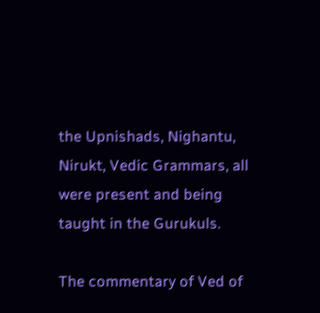the Upnishads, Nighantu, Nirukt, Vedic Grammars, all were present and being taught in the Gurukuls.

The commentary of Ved of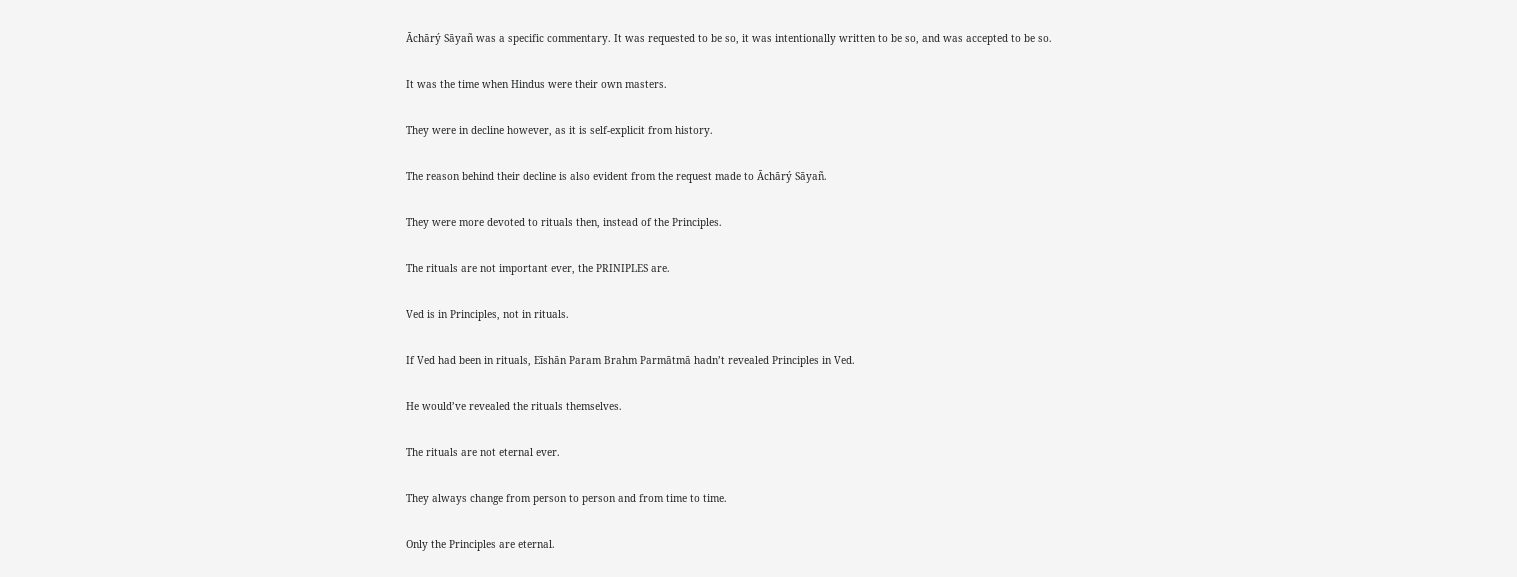Āchārý Sāyañ was a specific commentary. It was requested to be so, it was intentionally written to be so, and was accepted to be so.

It was the time when Hindus were their own masters.

They were in decline however, as it is self-explicit from history.

The reason behind their decline is also evident from the request made to Āchārý Sāyañ.

They were more devoted to rituals then, instead of the Principles.

The rituals are not important ever, the PRINIPLES are.

Ved is in Principles, not in rituals.

If Ved had been in rituals, Eīshān Param Brahm Parmātmā hadn’t revealed Principles in Ved.

He would’ve revealed the rituals themselves.

The rituals are not eternal ever.

They always change from person to person and from time to time.

Only the Principles are eternal.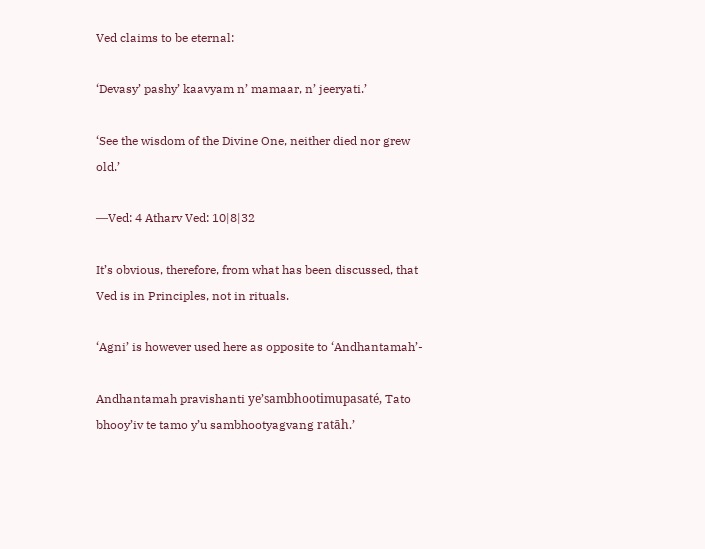Ved claims to be eternal:

‘Devasy’ pashy’ kaavyam n’ mamaar, n’ jeeryati.’

‘See the wisdom of the Divine One, neither died nor grew old.’

―Ved: 4 Atharv Ved: 10|8|32

It’s obvious, therefore, from what has been discussed, that Ved is in Principles, not in rituals.

‘Agni’ is however used here as opposite to ‘Andhantamah’-

Andhantamah pravishanti ye’sambhootimupasaté, Tato bhooy’iv te tamo y’u sambhootyagvang ratāh.’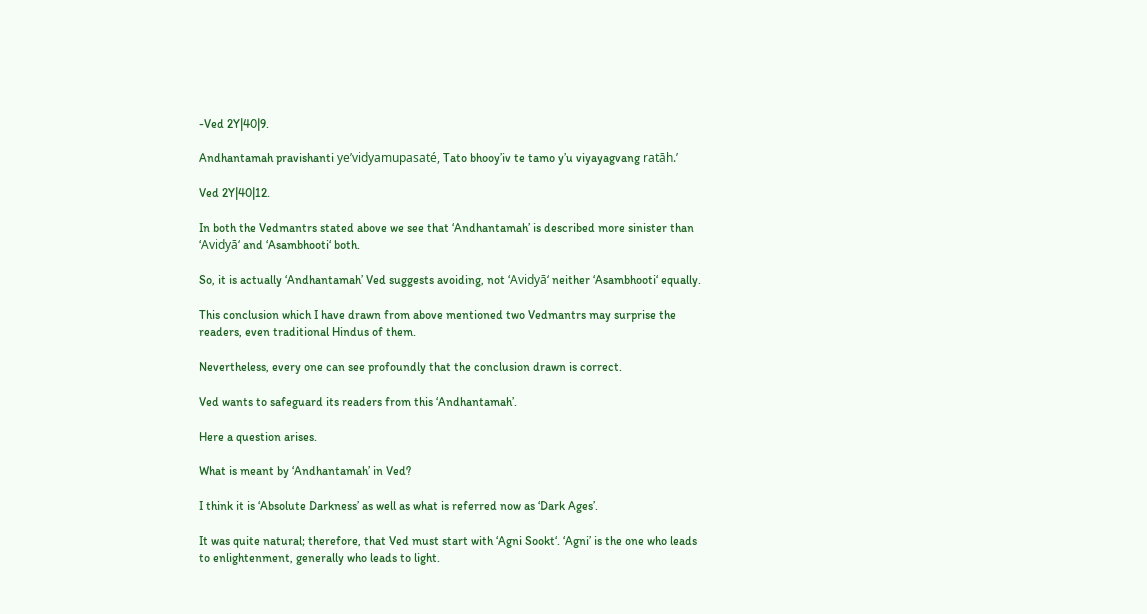-Ved 2Y|40|9.

Andhantamah pravishanti ye’vidyamupasaté, Tato bhooy’iv te tamo y’u viyayagvang ratāh.’

Ved 2Y|40|12.

In both the Vedmantrs stated above we see that ‘Andhantamah’ is described more sinister than ‘Avidyā‘ and ‘Asambhooti‘ both.

So, it is actually ‘Andhantamah’ Ved suggests avoiding, not ‘Avidyā‘ neither ‘Asambhooti‘ equally.

This conclusion which I have drawn from above mentioned two Vedmantrs may surprise the readers, even traditional Hindus of them.

Nevertheless, every one can see profoundly that the conclusion drawn is correct.

Ved wants to safeguard its readers from this ‘Andhantamah’.

Here a question arises.

What is meant by ‘Andhantamah’ in Ved?

I think it is ‘Absolute Darkness’ as well as what is referred now as ‘Dark Ages’.

It was quite natural; therefore, that Ved must start with ‘Agni Sookt‘. ‘Agni’ is the one who leads to enlightenment, generally who leads to light.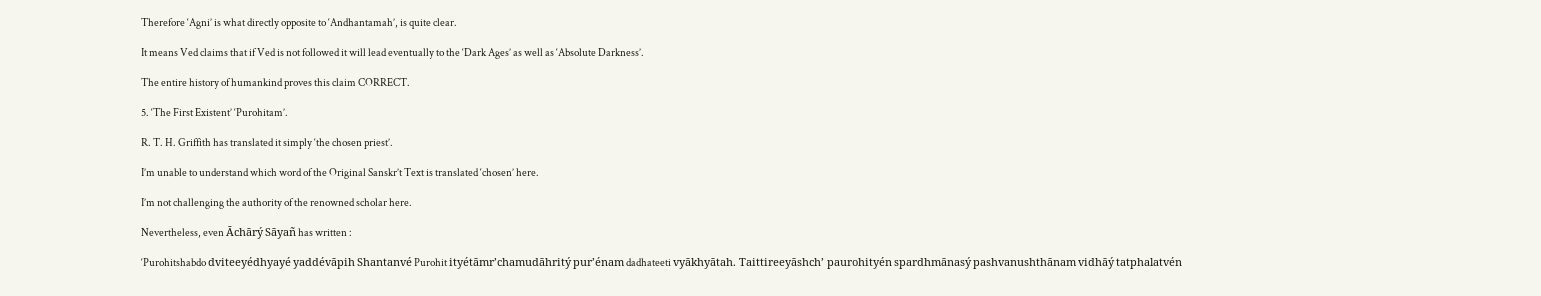Therefore ‘Agni’ is what directly opposite to ‘Andhantamah’, is quite clear.

It means Ved claims that if Ved is not followed it will lead eventually to the ‘Dark Ages’ as well as ‘Absolute Darkness’.

The entire history of humankind proves this claim CORRECT.

5. ‘The First Existent’ ‘Purohitam’.

R. T. H. Griffith has translated it simply ‘the chosen priest’.

I’m unable to understand which word of the Original Sanskr’t Text is translated ‘chosen’ here.

I’m not challenging the authority of the renowned scholar here.

Nevertheless, even Āchārý Sāyañ has written :

‘Purohitshabdo dviteeyédhyayé yaddévāpih Shantanvé Purohit ityétāmr’chamudāhritý pur’énam dadhateeti vyākhyātah. Taittireeyāshch’ paurohityén spardhmānasý pashvanushthānam vidhāý tatphalatvén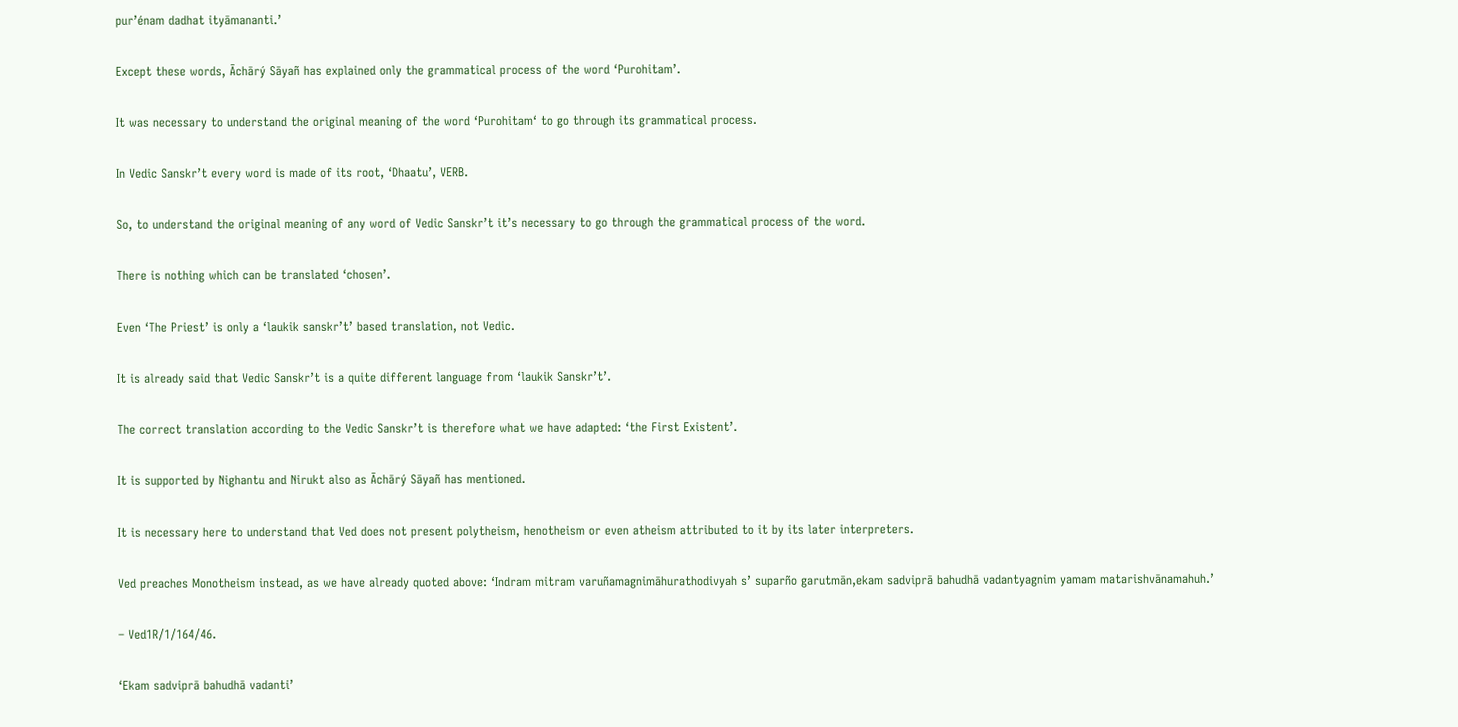pur’énam dadhat ityāmananti.’

Except these words, Āchārý Sāyañ has explained only the grammatical process of the word ‘Purohitam’.

It was necessary to understand the original meaning of the word ‘Purohitam‘ to go through its grammatical process.

In Vedic Sanskr’t every word is made of its root, ‘Dhaatu’, VERB.

So, to understand the original meaning of any word of Vedic Sanskr’t it’s necessary to go through the grammatical process of the word.

There is nothing which can be translated ‘chosen’.

Even ‘The Priest’ is only a ‘laukik sanskr’t’ based translation, not Vedic.

It is already said that Vedic Sanskr’t is a quite different language from ‘laukik Sanskr’t’.

The correct translation according to the Vedic Sanskr’t is therefore what we have adapted: ‘the First Existent’.

It is supported by Nighantu and Nirukt also as Āchārý Sāyañ has mentioned.

It is necessary here to understand that Ved does not present polytheism, henotheism or even atheism attributed to it by its later interpreters.

Ved preaches Monotheism instead, as we have already quoted above: ‘Indram mitram varuñamagnimāhurathodivyah s’ suparño garutmān,ekam sadviprā bahudhā vadantyagnim yamam matarishvānamahuh.’

– Ved1R/1/164/46.

‘Ekam sadviprā bahudhā vadanti’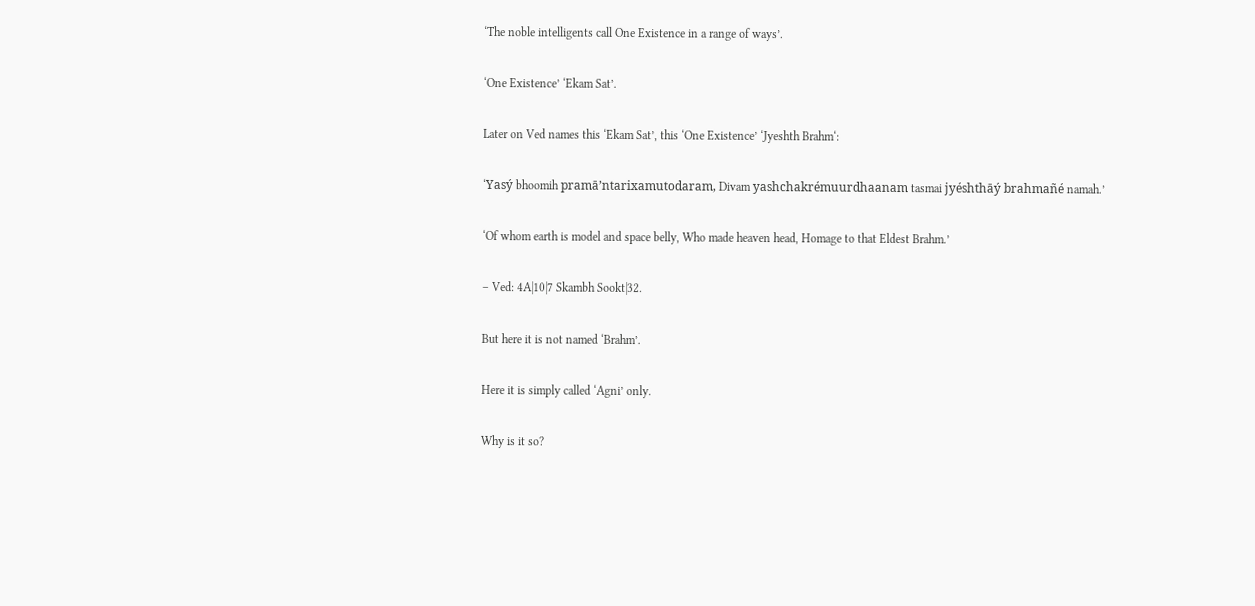‘The noble intelligents call One Existence in a range of ways’.

‘One Existence’ ‘Ekam Sat’.

Later on Ved names this ‘Ekam Sat’, this ‘One Existence’ ‘Jyeshth Brahm‘:

‘Yasý bhoomih pramā’ntarixamutodaram, Divam yashchakrémuurdhaanam tasmai jyéshthāý brahmañé namah.’

‘Of whom earth is model and space belly, Who made heaven head, Homage to that Eldest Brahm.’

– Ved: 4A|10|7 Skambh Sookt|32.

But here it is not named ‘Brahm’.

Here it is simply called ‘Agni’ only.

Why is it so?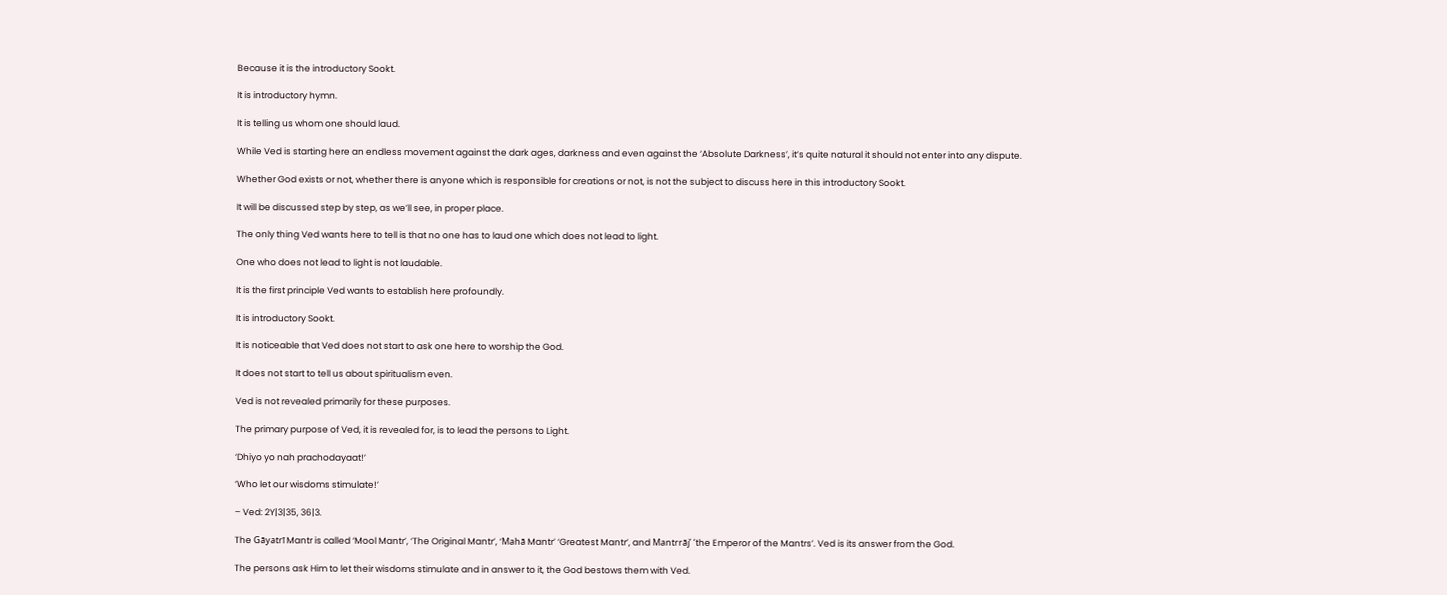Because it is the introductory Sookt.

It is introductory hymn.

It is telling us whom one should laud.

While Ved is starting here an endless movement against the dark ages, darkness and even against the ‘Absolute Darkness’, it’s quite natural it should not enter into any dispute.

Whether God exists or not, whether there is anyone which is responsible for creations or not, is not the subject to discuss here in this introductory Sookt.

It will be discussed step by step, as we’ll see, in proper place.

The only thing Ved wants here to tell is that no one has to laud one which does not lead to light.

One who does not lead to light is not laudable.

It is the first principle Ved wants to establish here profoundly.

It is introductory Sookt.

It is noticeable that Ved does not start to ask one here to worship the God.

It does not start to tell us about spiritualism even.

Ved is not revealed primarily for these purposes.

The primary purpose of Ved, it is revealed for, is to lead the persons to Light.

‘Dhiyo yo nah prachodayaat!’

‘Who let our wisdoms stimulate!’

– Ved: 2Y|3|35, 36|3.

The Gāyatrī Mantr is called ‘Mool Mantr’, ‘The Original Mantr’, ‘Mahā Mantr’ ‘Greatest Mantr’, and Mantrrāj’ ‘the Emperor of the Mantrs’. Ved is its answer from the God.

The persons ask Him to let their wisdoms stimulate and in answer to it, the God bestows them with Ved.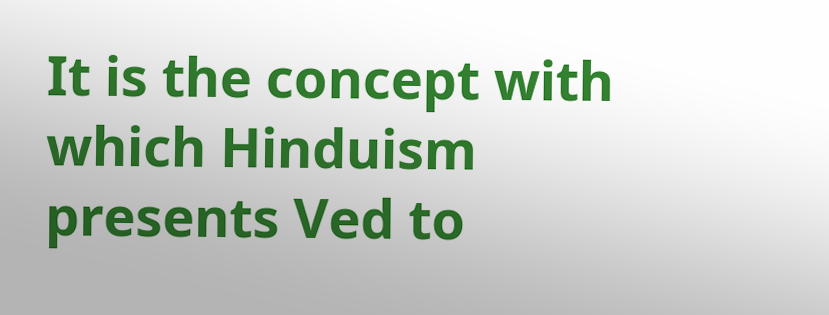It is the concept with which Hinduism presents Ved to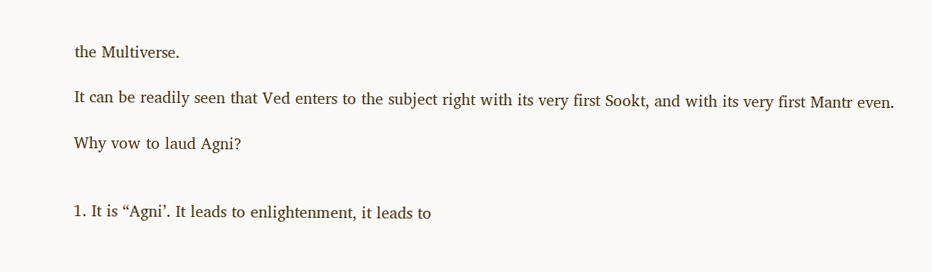the Multiverse.

It can be readily seen that Ved enters to the subject right with its very first Sookt, and with its very first Mantr even.

Why vow to laud Agni?


1. It is “Agni’. It leads to enlightenment, it leads to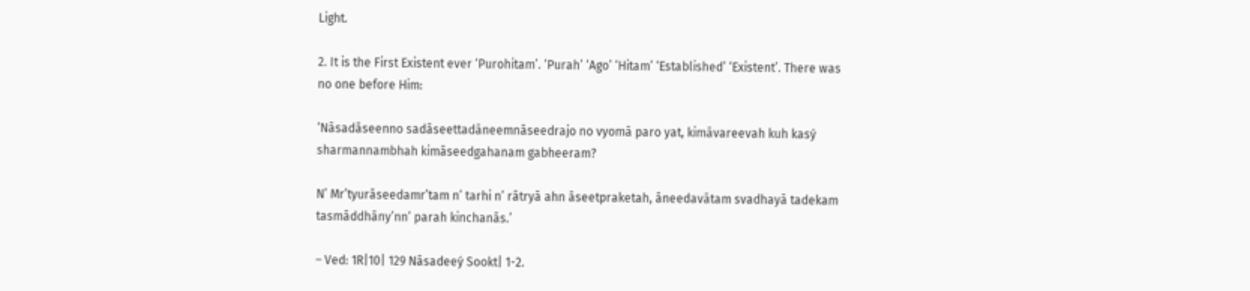Light.

2. It is the First Existent ever ‘Purohitam’. ‘Purah’ ‘Ago’ ‘Hitam’ ‘Established’ ‘Existent’. There was no one before Him:

‘Nāsadāseenno sadāseettadāneemnāseedrajo no vyomā paro yat, kimāvareevah kuh kasý sharmannambhah kimāseedgahanam gabheeram?

N’ Mr’tyurāseedamr’tam n’ tarhi n’ rātryā ahn āseetpraketah, āneedavātam svadhayā tadekam tasmāddhāny’nn’ parah kinchanās.’

– Ved: 1R|10| 129 Nāsadeeý Sookt| 1-2.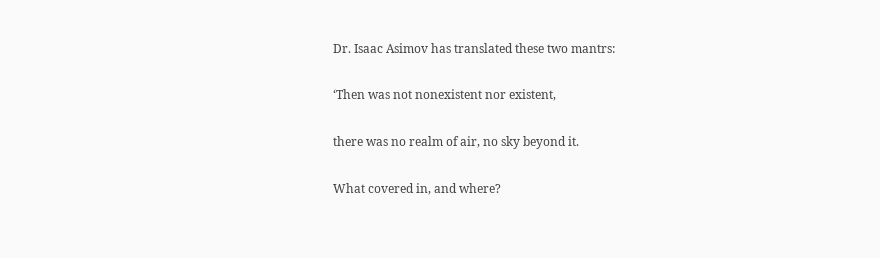Dr. Isaac Asimov has translated these two mantrs:

‘Then was not nonexistent nor existent,

there was no realm of air, no sky beyond it.

What covered in, and where?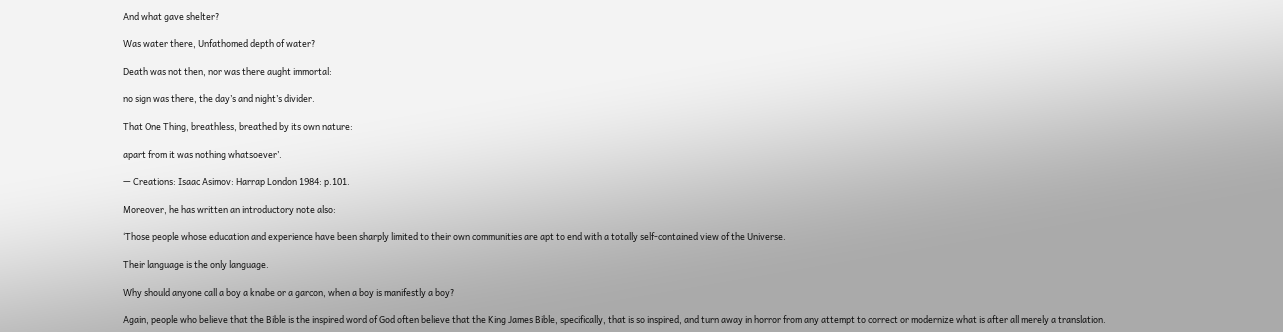And what gave shelter?

Was water there, Unfathomed depth of water?

Death was not then, nor was there aught immortal:

no sign was there, the day’s and night’s divider.

That One Thing, breathless, breathed by its own nature:

apart from it was nothing whatsoever’.

— Creations: Isaac Asimov: Harrap London 1984: p.101.

Moreover, he has written an introductory note also:

‘Those people whose education and experience have been sharply limited to their own communities are apt to end with a totally self-contained view of the Universe.

Their language is the only language.

Why should anyone call a boy a knabe or a garcon, when a boy is manifestly a boy?

Again, people who believe that the Bible is the inspired word of God often believe that the King James Bible, specifically, that is so inspired, and turn away in horror from any attempt to correct or modernize what is after all merely a translation.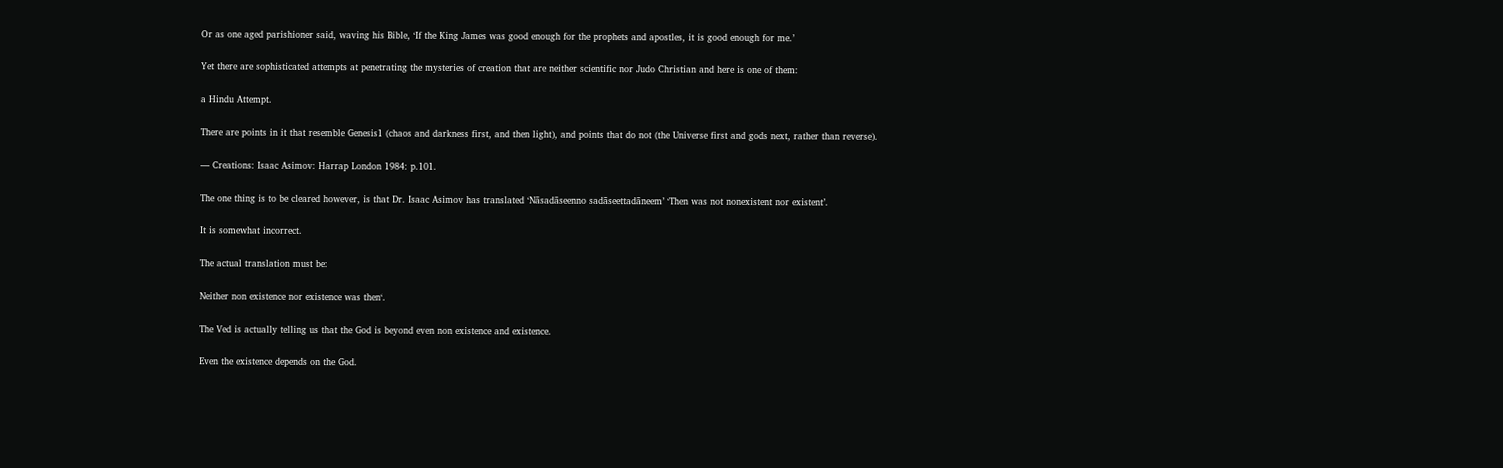Or as one aged parishioner said, waving his Bible, ‘If the King James was good enough for the prophets and apostles, it is good enough for me.’

Yet there are sophisticated attempts at penetrating the mysteries of creation that are neither scientific nor Judo Christian and here is one of them:

a Hindu Attempt.

There are points in it that resemble Genesis1 (chaos and darkness first, and then light), and points that do not (the Universe first and gods next, rather than reverse).

— Creations: Isaac Asimov: Harrap London 1984: p.101.

The one thing is to be cleared however, is that Dr. Isaac Asimov has translated ‘Nāsadāseenno sadāseettadāneem’ ‘Then was not nonexistent nor existent’.

It is somewhat incorrect.

The actual translation must be:

Neither non existence nor existence was then‘.

The Ved is actually telling us that the God is beyond even non existence and existence.

Even the existence depends on the God.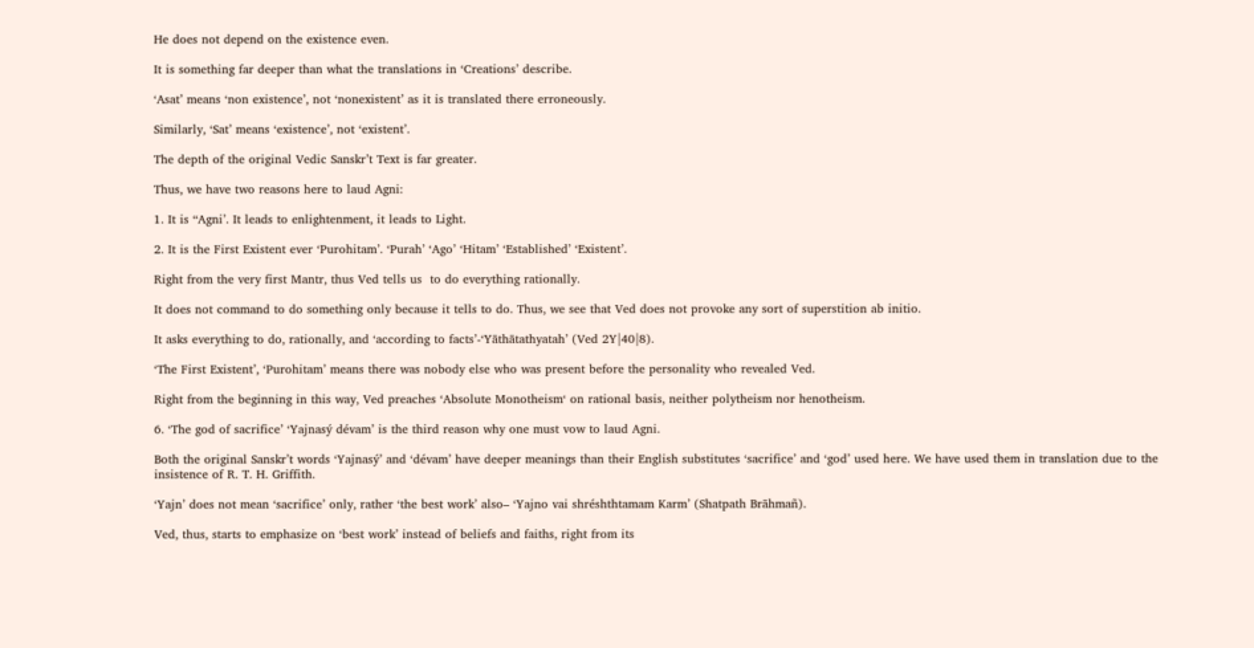He does not depend on the existence even.

It is something far deeper than what the translations in ‘Creations’ describe.

‘Asat’ means ‘non existence’, not ‘nonexistent’ as it is translated there erroneously.

Similarly, ‘Sat’ means ‘existence’, not ‘existent’.

The depth of the original Vedic Sanskr’t Text is far greater.

Thus, we have two reasons here to laud Agni:

1. It is “Agni’. It leads to enlightenment, it leads to Light.

2. It is the First Existent ever ‘Purohitam’. ‘Purah’ ‘Ago’ ‘Hitam’ ‘Established’ ‘Existent’.

Right from the very first Mantr, thus Ved tells us  to do everything rationally.

It does not command to do something only because it tells to do. Thus, we see that Ved does not provoke any sort of superstition ab initio.

It asks everything to do, rationally, and ‘according to facts’-‘Yāthātathyatah’ (Ved 2Y|40|8).

‘The First Existent’, ‘Purohitam’ means there was nobody else who was present before the personality who revealed Ved.

Right from the beginning in this way, Ved preaches ‘Absolute Monotheism‘ on rational basis, neither polytheism nor henotheism.

6. ‘The god of sacrifice’ ‘Yajnasý dévam’ is the third reason why one must vow to laud Agni.

Both the original Sanskr’t words ‘Yajnasý’ and ‘dévam’ have deeper meanings than their English substitutes ‘sacrifice’ and ‘god’ used here. We have used them in translation due to the insistence of R. T. H. Griffith.

‘Yajn’ does not mean ‘sacrifice’ only, rather ‘the best work’ also– ‘Yajno vai shréshthtamam Karm’ (Shatpath Brāhmañ).

Ved, thus, starts to emphasize on ‘best work’ instead of beliefs and faiths, right from its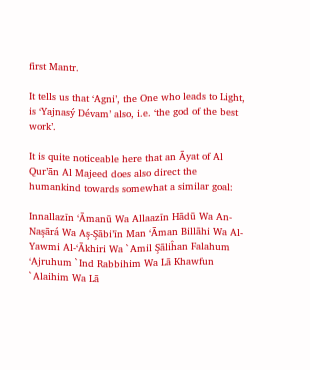first Mantr.

It tells us that ‘Agni’, the One who leads to Light, is ‘Yajnasý Dévam’ also, i.e. ‘the god of the best work’.

It is quite noticeable here that an Āyat of Al Qur’ān Al Majeed does also direct the humankind towards somewhat a similar goal:

Innallazīn ‘Āmanū Wa Allaazīn Hādū Wa An-Naşārá Wa Aş-Şābi’īn Man ‘Āman Billāhi Wa Al-Yawmi Al-‘Ākhiri Wa `Amil Şāliĥan Falahum ‘Ajruhum `Ind Rabbihim Wa Lā Khawfun `Alaihim Wa Lā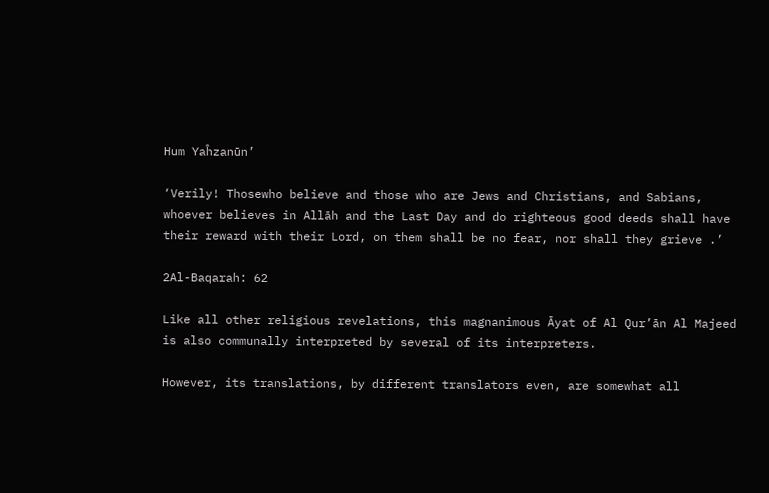Hum Yaĥzanūn’

‘Verily! Thosewho believe and those who are Jews and Christians, and Sabians, whoever believes in Allāh and the Last Day and do righteous good deeds shall have their reward with their Lord, on them shall be no fear, nor shall they grieve .’

2Al-Baqarah: 62

Like all other religious revelations, this magnanimous Āyat of Al Qur’ān Al Majeed is also communally interpreted by several of its interpreters.

However, its translations, by different translators even, are somewhat all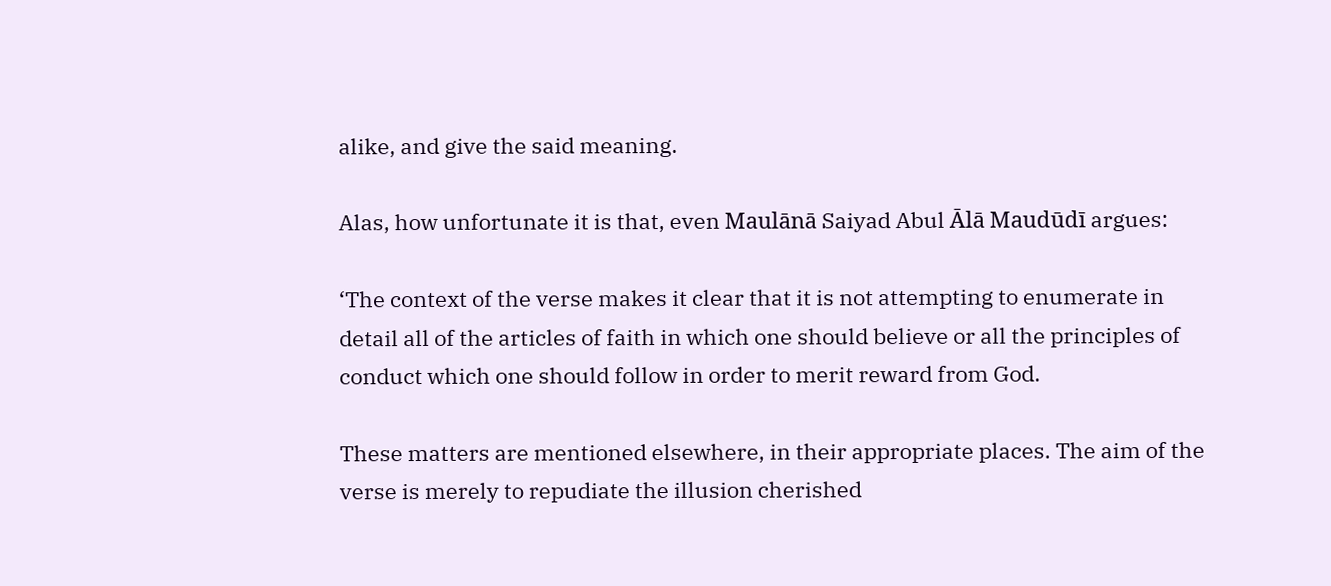alike, and give the said meaning.

Alas, how unfortunate it is that, even Maulānā Saiyad Abul Ālā Maudūdī argues:

‘The context of the verse makes it clear that it is not attempting to enumerate in detail all of the articles of faith in which one should believe or all the principles of conduct which one should follow in order to merit reward from God.

These matters are mentioned elsewhere, in their appropriate places. The aim of the verse is merely to repudiate the illusion cherished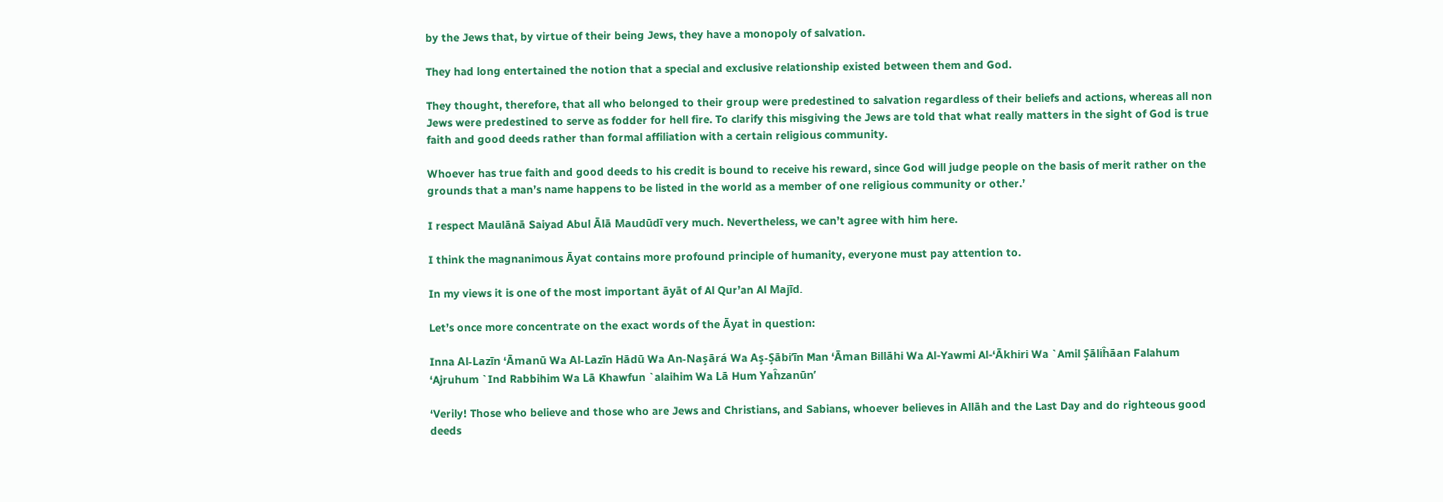by the Jews that, by virtue of their being Jews, they have a monopoly of salvation.

They had long entertained the notion that a special and exclusive relationship existed between them and God.

They thought, therefore, that all who belonged to their group were predestined to salvation regardless of their beliefs and actions, whereas all non Jews were predestined to serve as fodder for hell fire. To clarify this misgiving the Jews are told that what really matters in the sight of God is true faith and good deeds rather than formal affiliation with a certain religious community.

Whoever has true faith and good deeds to his credit is bound to receive his reward, since God will judge people on the basis of merit rather on the grounds that a man’s name happens to be listed in the world as a member of one religious community or other.’

I respect Maulānā Saiyad Abul Ālā Maudūdī very much. Nevertheless, we can’t agree with him here.

I think the magnanimous Āyat contains more profound principle of humanity, everyone must pay attention to.

In my views it is one of the most important āyāt of Al Qur’an Al Majīd.

Let’s once more concentrate on the exact words of the Āyat in question:

Inna Al-Lazīn ‘Āmanū Wa Al-Lazīn Hādū Wa An-Naşārá Wa Aş-Şābi’īn Man ‘Āman Billāhi Wa Al-Yawmi Al-‘Ākhiri Wa `Amil Şāliĥāan Falahum ‘Ajruhum `Ind Rabbihim Wa Lā Khawfun `alaihim Wa Lā Hum Yaĥzanūn’

‘Verily! Those who believe and those who are Jews and Christians, and Sabians, whoever believes in Allāh and the Last Day and do righteous good deeds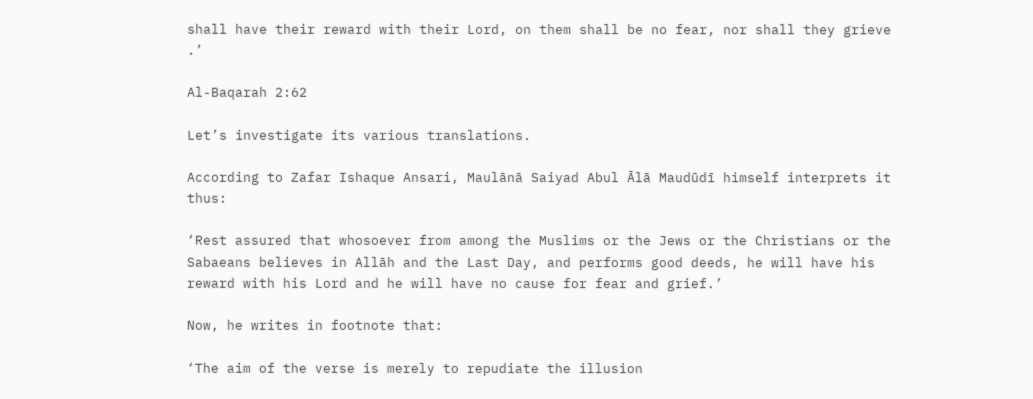shall have their reward with their Lord, on them shall be no fear, nor shall they grieve .’

Al-Baqarah 2:62

Let’s investigate its various translations.

According to Zafar Ishaque Ansari, Maulānā Saiyad Abul Ālā Maudūdī himself interprets it thus:

‘Rest assured that whosoever from among the Muslims or the Jews or the Christians or the Sabaeans believes in Allāh and the Last Day, and performs good deeds, he will have his reward with his Lord and he will have no cause for fear and grief.’

Now, he writes in footnote that:

‘The aim of the verse is merely to repudiate the illusion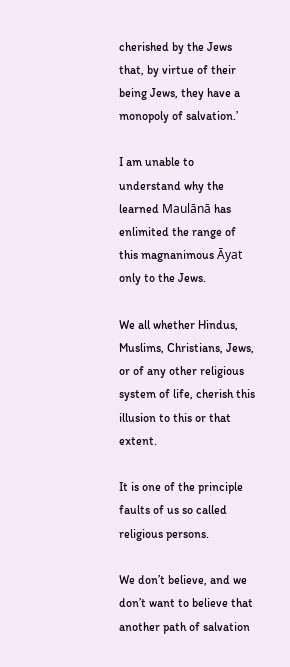cherished by the Jews that, by virtue of their being Jews, they have a monopoly of salvation.’

I am unable to understand why the learned Maulānā has enlimited the range of this magnanimous Āyat only to the Jews.

We all whether Hindus, Muslims, Christians, Jews, or of any other religious system of life, cherish this illusion to this or that extent.

It is one of the principle faults of us so called religious persons.

We don’t believe, and we don’t want to believe that another path of salvation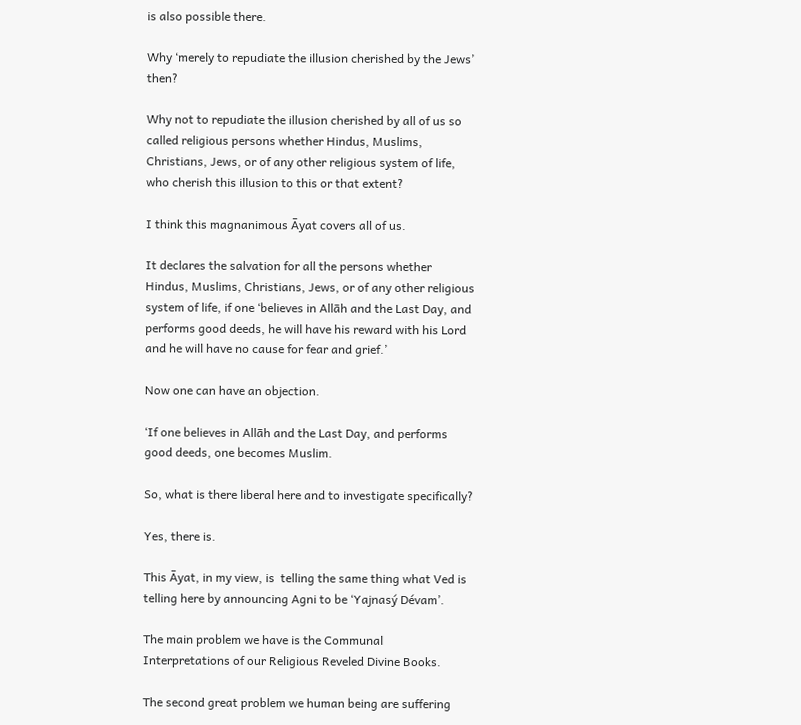is also possible there.

Why ‘merely to repudiate the illusion cherished by the Jews’ then?

Why not to repudiate the illusion cherished by all of us so called religious persons whether Hindus, Muslims, Christians, Jews, or of any other religious system of life, who cherish this illusion to this or that extent?

I think this magnanimous Āyat covers all of us.

It declares the salvation for all the persons whether Hindus, Muslims, Christians, Jews, or of any other religious system of life, if one ‘believes in Allāh and the Last Day, and performs good deeds, he will have his reward with his Lord and he will have no cause for fear and grief.’

Now one can have an objection.

‘If one believes in Allāh and the Last Day, and performs good deeds, one becomes Muslim.

So, what is there liberal here and to investigate specifically?

Yes, there is.

This Āyat, in my view, is  telling the same thing what Ved is telling here by announcing Agni to be ‘Yajnasý Dévam’.

The main problem we have is the Communal Interpretations of our Religious Reveled Divine Books.

The second great problem we human being are suffering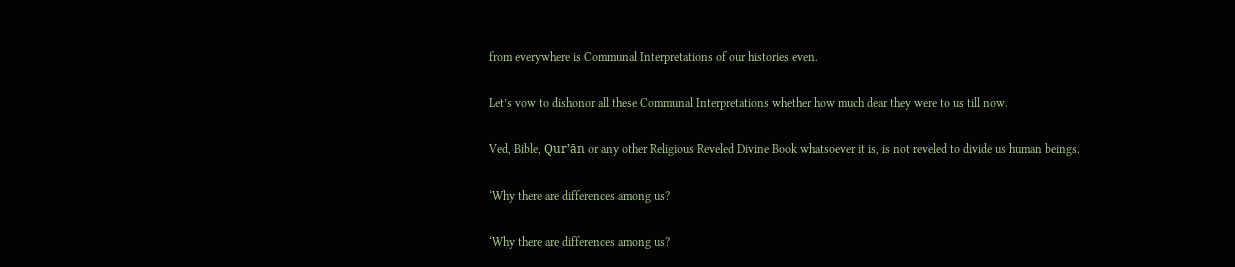from everywhere is Communal Interpretations of our histories even.

Let’s vow to dishonor all these Communal Interpretations whether how much dear they were to us till now.

Ved, Bible, Qur’ān or any other Religious Reveled Divine Book whatsoever it is, is not reveled to divide us human beings.

‘Why there are differences among us?

‘Why there are differences among us?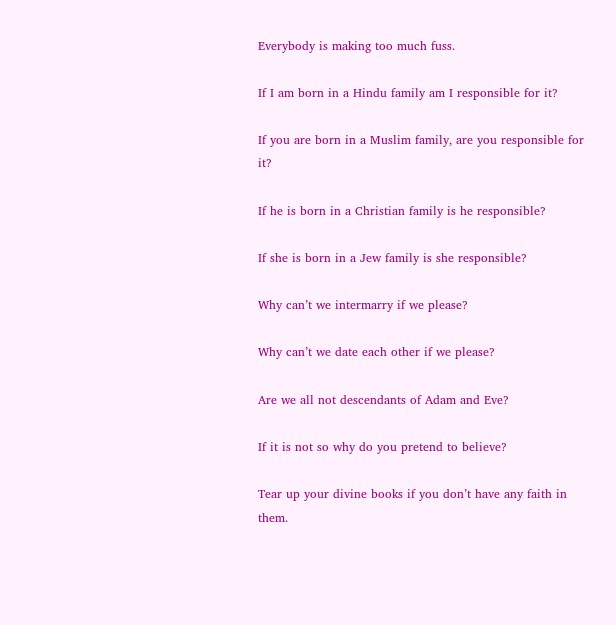Everybody is making too much fuss.

If I am born in a Hindu family am I responsible for it?

If you are born in a Muslim family, are you responsible for it?

If he is born in a Christian family is he responsible?

If she is born in a Jew family is she responsible?

Why can’t we intermarry if we please?

Why can’t we date each other if we please?

Are we all not descendants of Adam and Eve?

If it is not so why do you pretend to believe?

Tear up your divine books if you don’t have any faith in them.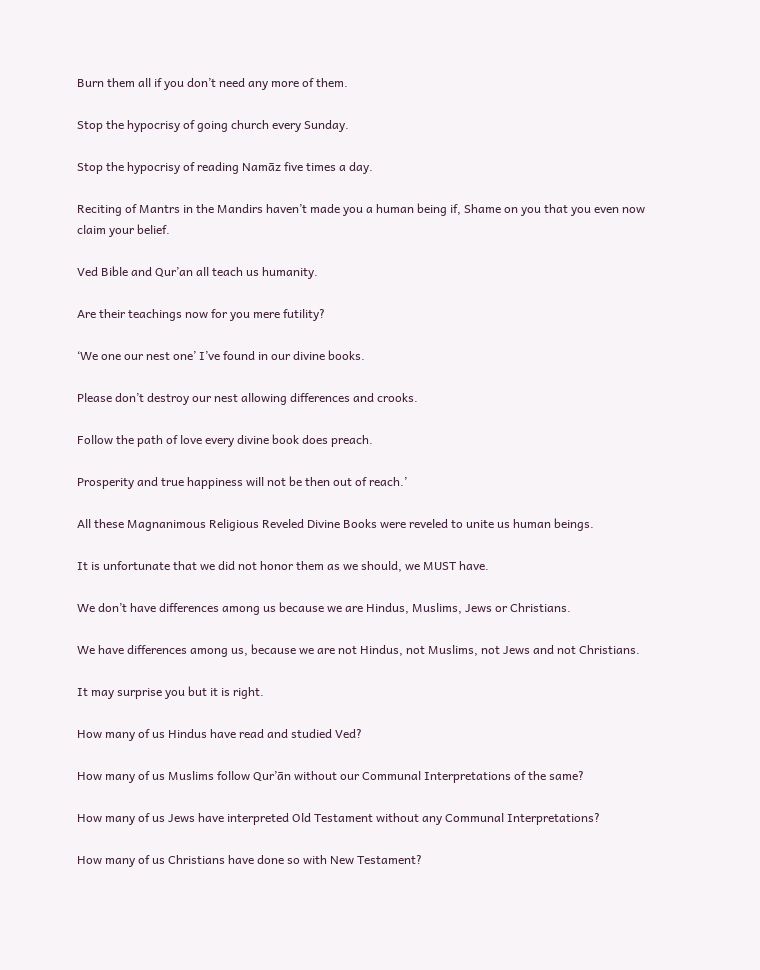Burn them all if you don’t need any more of them.

Stop the hypocrisy of going church every Sunday.

Stop the hypocrisy of reading Namāz five times a day.

Reciting of Mantrs in the Mandirs haven’t made you a human being if, Shame on you that you even now claim your belief.

Ved Bible and Qur’an all teach us humanity.

Are their teachings now for you mere futility?

‘We one our nest one’ I’ve found in our divine books.

Please don’t destroy our nest allowing differences and crooks.

Follow the path of love every divine book does preach.

Prosperity and true happiness will not be then out of reach.’

All these Magnanimous Religious Reveled Divine Books were reveled to unite us human beings.

It is unfortunate that we did not honor them as we should, we MUST have.

We don’t have differences among us because we are Hindus, Muslims, Jews or Christians.

We have differences among us, because we are not Hindus, not Muslims, not Jews and not Christians.

It may surprise you but it is right.

How many of us Hindus have read and studied Ved?

How many of us Muslims follow Qur’ān without our Communal Interpretations of the same?

How many of us Jews have interpreted Old Testament without any Communal Interpretations?

How many of us Christians have done so with New Testament?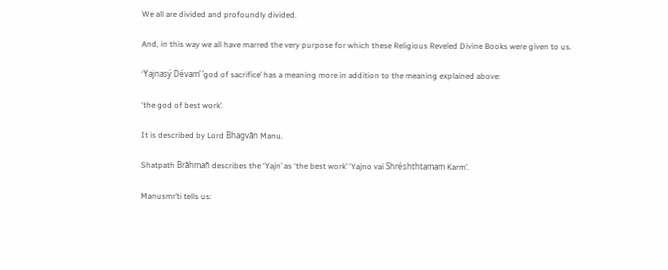We all are divided and profoundly divided.

And, in this way we all have marred the very purpose for which these Religious Reveled Divine Books were given to us.

‘Yajnasý Dévam’ ‘god of sacrifice’ has a meaning more in addition to the meaning explained above:

‘the god of best work’.

It is described by Lord Bhagvān Manu.

Shatpath Brāhmañ describes the ‘Yajn’ as ‘the best work’ ‘Yajno vai Shréshthtamam Karm’.

Manusmr’ti tells us: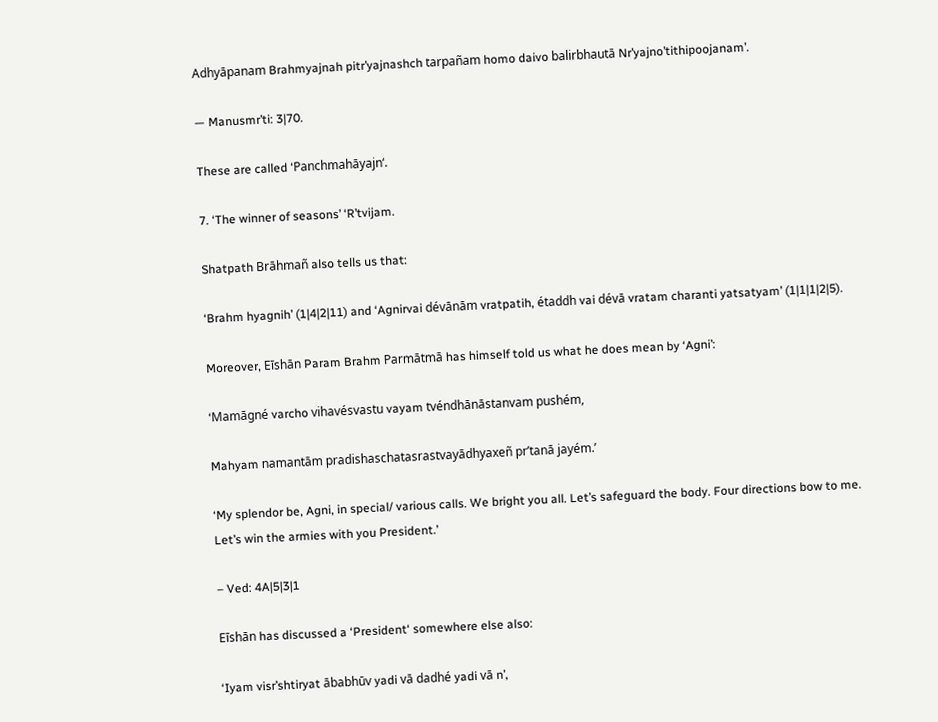Adhyāpanam Brahmyajnah pitr’yajnashch tarpañam homo daivo balirbhautā Nr’yajno’tithipoojanam’.

— Manusmr’ti: 3|70.

These are called ‘Panchmahāyajn‘.

7. ‘The winner of seasons’ ‘R’tvijam.

Shatpath Brāhmañ also tells us that:

‘Brahm hyagnih’ (1|4|2|11) and ‘Agnirvai dévānām vratpatih, étaddh vai dévā vratam charanti yatsatyam’ (1|1|1|2|5).

Moreover, Eīshān Param Brahm Parmātmā has himself told us what he does mean by ‘Agni’:

‘Mamāgné varcho vihavésvastu vayam tvéndhānāstanvam pushém,

Mahyam namantām pradishaschatasrastvayādhyaxeñ pr’tanā jayém.’

‘My splendor be, Agni, in special/ various calls. We bright you all. Let’s safeguard the body. Four directions bow to me. Let’s win the armies with you President.’

– Ved: 4A|5|3|1

Eīshān has discussed a ‘President‘ somewhere else also:

‘Iyam visr’shtiryat ābabhūv yadi vā dadhé yadi vā n’,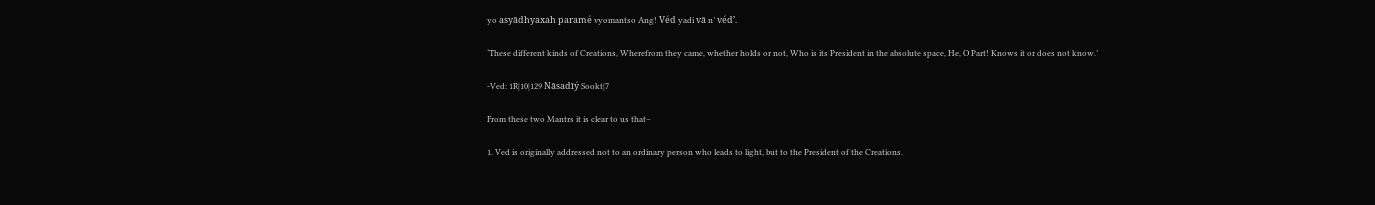yo asyādhyaxah paramé vyomantso Ang! Véd yadi vā n’ véd’.

‘These different kinds of Creations, Wherefrom they came, whether holds or not, Who is its President in the absolute space, He, O Part! Knows it or does not know.’

-Ved: 1R|10|129 Nāsadīý Sookt|7

From these two Mantrs it is clear to us that–

1. Ved is originally addressed not to an ordinary person who leads to light, but to the President of the Creations.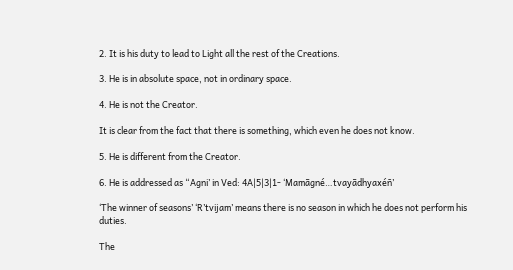2. It is his duty to lead to Light all the rest of the Creations.

3. He is in absolute space, not in ordinary space.

4. He is not the Creator.

It is clear from the fact that there is something, which even he does not know.

5. He is different from the Creator.

6. He is addressed as “Agni’ in Ved: 4A|5|3|1- ‘Mamāgné…tvayādhyaxéñ’

‘The winner of seasons’ ‘R’tvijam’ means there is no season in which he does not perform his duties.

The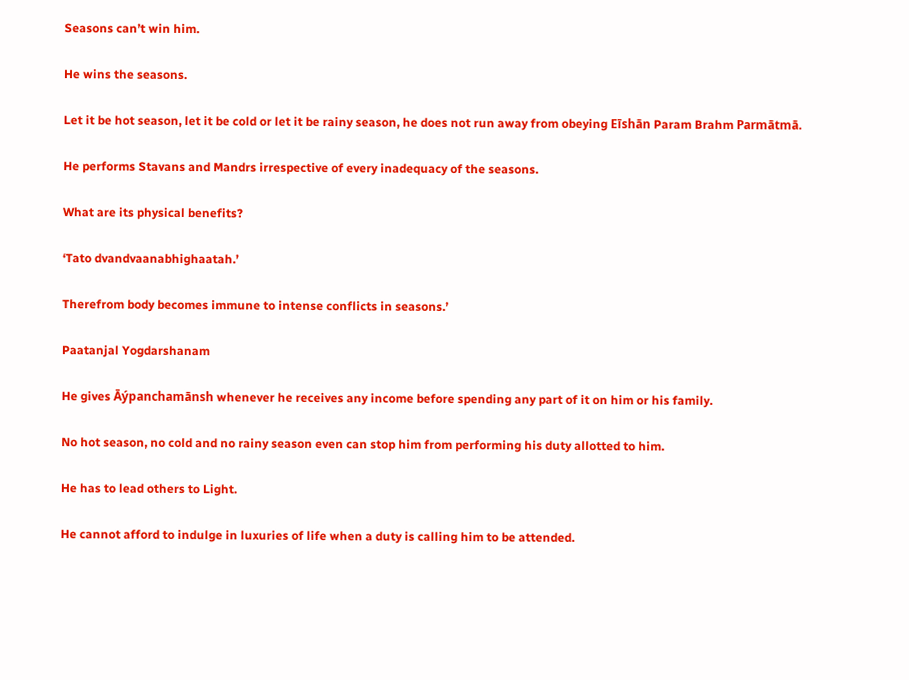Seasons can’t win him.

He wins the seasons.

Let it be hot season, let it be cold or let it be rainy season, he does not run away from obeying Eīshān Param Brahm Parmātmā.

He performs Stavans and Mandrs irrespective of every inadequacy of the seasons.

What are its physical benefits?

‘Tato dvandvaanabhighaatah.’

Therefrom body becomes immune to intense conflicts in seasons.’

Paatanjal Yogdarshanam

He gives Āýpanchamānsh whenever he receives any income before spending any part of it on him or his family.

No hot season, no cold and no rainy season even can stop him from performing his duty allotted to him.

He has to lead others to Light.

He cannot afford to indulge in luxuries of life when a duty is calling him to be attended.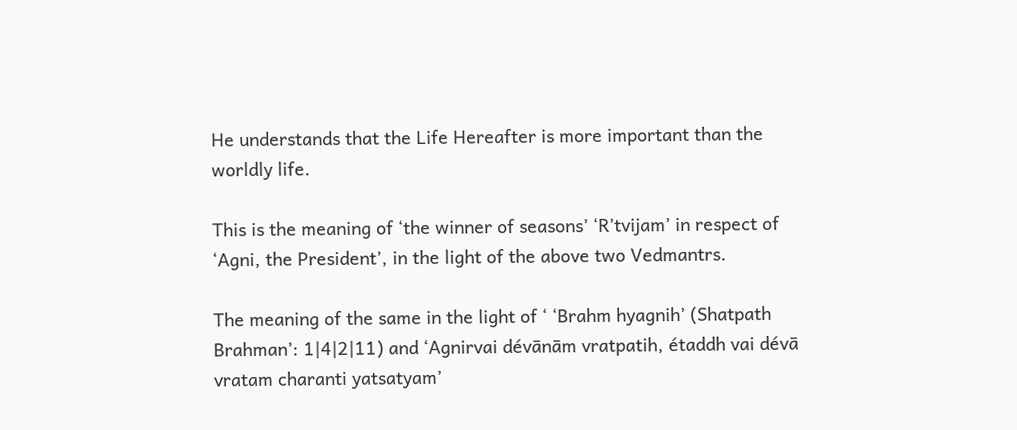He understands that the Life Hereafter is more important than the worldly life.

This is the meaning of ‘the winner of seasons’ ‘R’tvijam’ in respect of ‘Agni, the President’, in the light of the above two Vedmantrs.

The meaning of the same in the light of ‘ ‘Brahm hyagnih’ (Shatpath Brahman’: 1|4|2|11) and ‘Agnirvai dévānām vratpatih, étaddh vai dévā vratam charanti yatsatyam’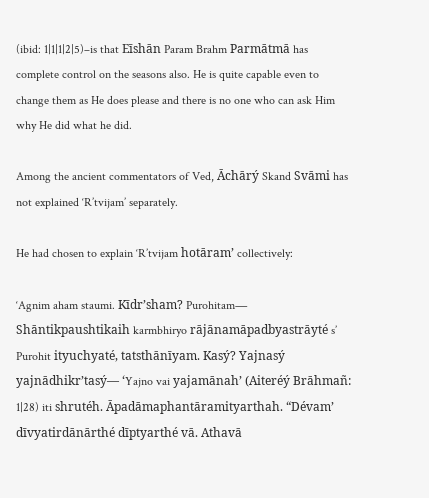(ibid: 1|1|1|2|5)–is that Eīshān Param Brahm Parmātmā has complete control on the seasons also. He is quite capable even to change them as He does please and there is no one who can ask Him why He did what he did.

Among the ancient commentators of Ved, Āchārý Skand Svāmi has not explained ‘R’tvijam’ separately.

He had chosen to explain ‘R’tvijam hotāram’ collectively:

‘Agnim aham staumi. Kīdr’sham? Purohitam― Shāntikpaushtikaih karmbhiryo rājānamāpadbyastrāyté s’ Purohit ityuchyaté, tatsthānīyam. Kasý? Yajnasý yajnādhikr’tasý― ‘Yajno vai yajamānah’ (Aiteréý Brāhmañ: 1|28) iti shrutéh. Āpadāmaphantāramityarthah. “Dévam’ dīvyatirdānārthé dīptyarthé vā. Athavā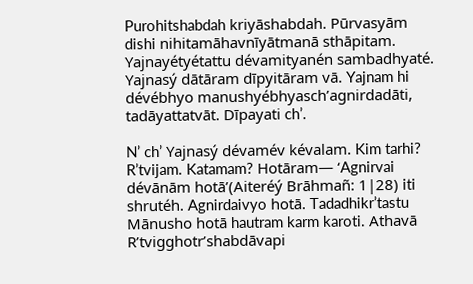Purohitshabdah kriyāshabdah. Pūrvasyām dishi nihitamāhavnīyātmanā sthāpitam. Yajnayétyétattu dévamityanén sambadhyaté. Yajnasý dātāram dīpyitāram vā. Yajnam hi dévébhyo manushyébhyasch’agnirdadāti, tadāyattatvāt. Dīpayati ch’.

N’ ch’ Yajnasý dévamév kévalam. Kim tarhi? R’tvijam. Katamam? Hotāram― ‘Agnirvai dévānām hotā’(Aiteréý Brāhmañ: 1|28) iti shrutéh. Agnirdaivyo hotā. Tadadhikr’tastu Mānusho hotā hautram karm karoti. Athavā R’tvigghotr’shabdāvapi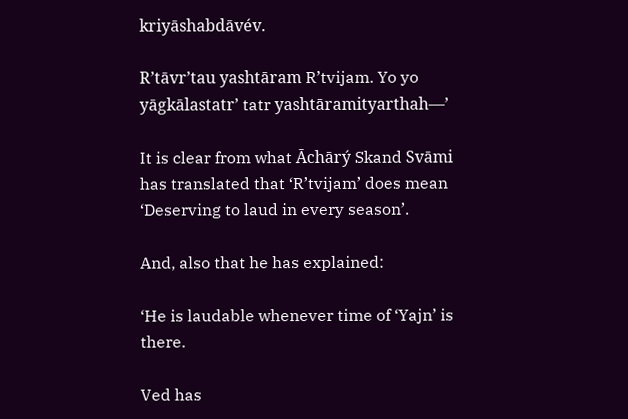kriyāshabdāvév.

R’tāvr’tau yashtāram R’tvijam. Yo yo yāgkālastatr’ tatr yashtāramityarthah―’

It is clear from what Āchārý Skand Svāmi has translated that ‘R’tvijam’ does mean ‘Deserving to laud in every season’.

And, also that he has explained:

‘He is laudable whenever time of ‘Yajn’ is there.

Ved has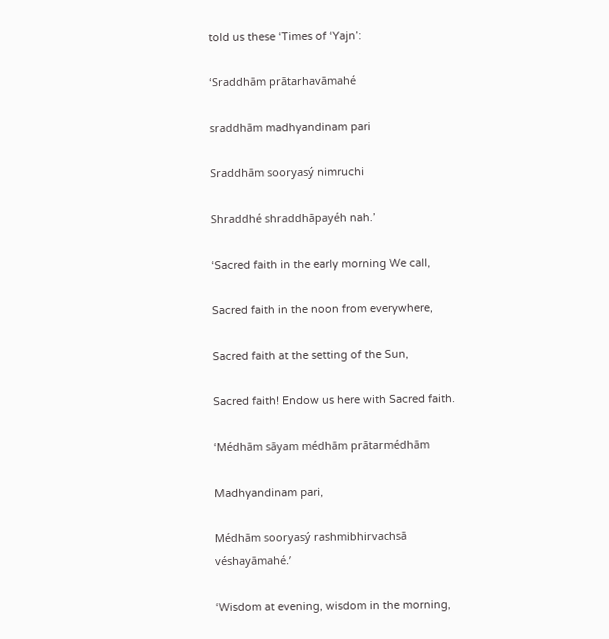told us these ‘Times of ‘Yajn’:

‘Sraddhām prātarhavāmahé

sraddhām madhyandinam pari

Sraddhām sooryasý nimruchi

Shraddhé shraddhāpayéh nah.’

‘Sacred faith in the early morning We call,

Sacred faith in the noon from everywhere,

Sacred faith at the setting of the Sun,

Sacred faith! Endow us here with Sacred faith.

‘Médhām sāyam médhām prātarmédhām

Madhyandinam pari,

Médhām sooryasý rashmibhirvachsā véshayāmahé.’

‘Wisdom at evening, wisdom in the morning,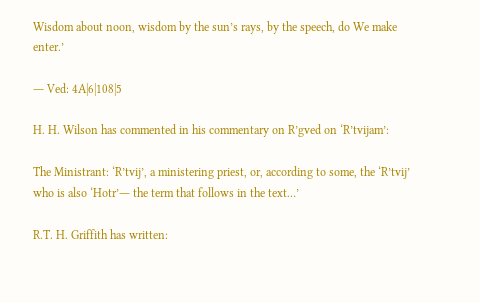Wisdom about noon, wisdom by the sun’s rays, by the speech, do We make enter.’

― Ved: 4A|6|108|5

H. H. Wilson has commented in his commentary on R’gved on ‘R’tvijam’:

The Ministrant: ‘R’tvij’, a ministering priest, or, according to some, the ‘R’tvij’ who is also ‘Hotr’― the term that follows in the text…’

R.T. H. Griffith has written: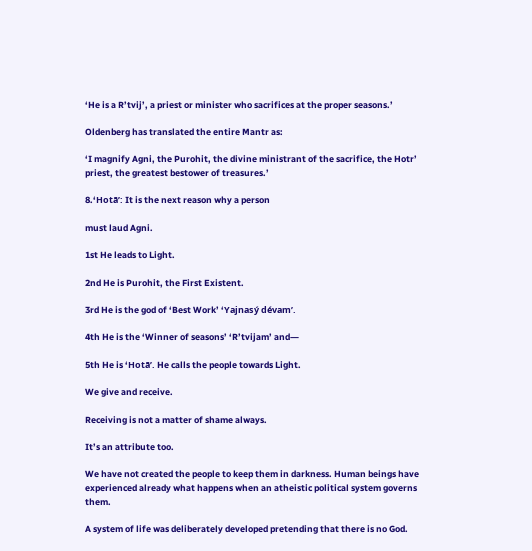‘He is a R’tvij’, a priest or minister who sacrifices at the proper seasons.’

Oldenberg has translated the entire Mantr as:

‘I magnify Agni, the Purohit, the divine ministrant of the sacrifice, the Hotr’ priest, the greatest bestower of treasures.’

8.‘Hotā’: It is the next reason why a person

must laud Agni.

1st He leads to Light.

2nd He is Purohit, the First Existent.

3rd He is the god of ‘Best Work’ ‘Yajnasý dévam’.

4th He is the ‘Winner of seasons’ ‘R’tvijam’ and―

5th He is ‘Hotā’. He calls the people towards Light.

We give and receive.

Receiving is not a matter of shame always.

It’s an attribute too.

We have not created the people to keep them in darkness. Human beings have experienced already what happens when an atheistic political system governs them.

A system of life was deliberately developed pretending that there is no God.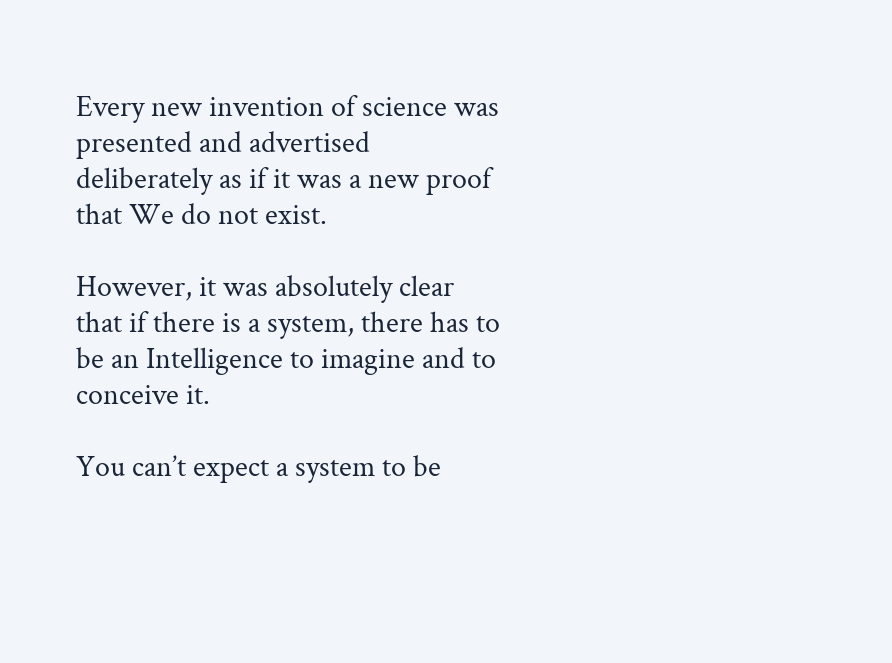Every new invention of science was presented and advertised deliberately as if it was a new proof that We do not exist.

However, it was absolutely clear that if there is a system, there has to be an Intelligence to imagine and to conceive it.

You can’t expect a system to be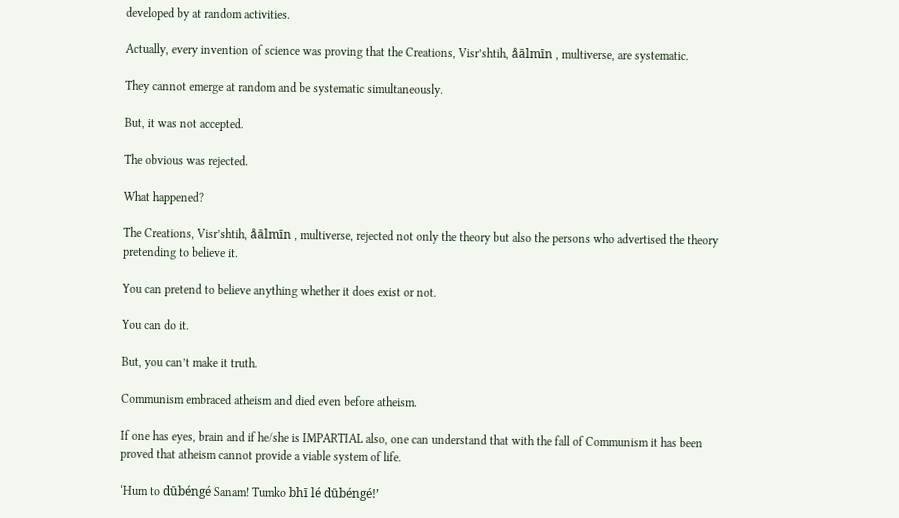developed by at random activities.

Actually, every invention of science was proving that the Creations, Visr’shtih, åālmīn , multiverse, are systematic.

They cannot emerge at random and be systematic simultaneously.

But, it was not accepted.

The obvious was rejected.

What happened?

The Creations, Visr’shtih, åālmīn , multiverse, rejected not only the theory but also the persons who advertised the theory pretending to believe it.

You can pretend to believe anything whether it does exist or not.

You can do it.

But, you can’t make it truth.

Communism embraced atheism and died even before atheism.

If one has eyes, brain and if he/she is IMPARTIAL also, one can understand that with the fall of Communism it has been proved that atheism cannot provide a viable system of life.

‘Hum to dūbéngé Sanam! Tumko bhī lé dūbéngé!’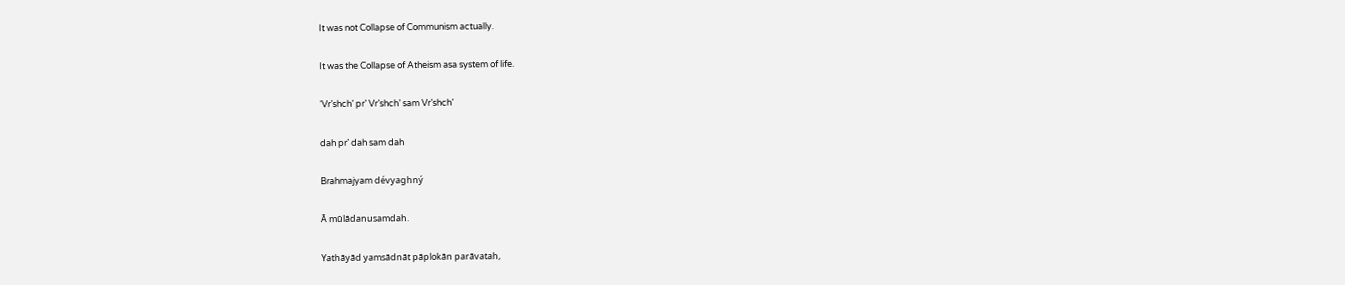It was not Collapse of Communism actually.

It was the Collapse of Atheism asa system of life.

‘Vr’shch’ pr’ Vr’shch’ sam Vr’shch’

dah pr’ dah sam dah

Brahmajyam dévyaghný

Ā mūlādanusamdah.

Yathāyād yamsādnāt pāplokān parāvatah,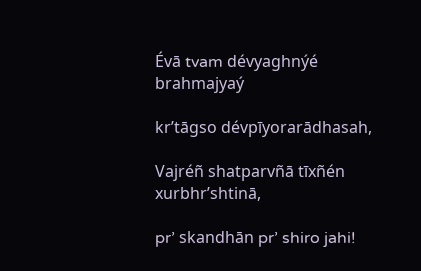Évā tvam dévyaghnýé brahmajyaý

kr’tāgso dévpīyorarādhasah,

Vajréñ shatparvñā tīxñén xurbhr’shtinā,

pr’ skandhān pr’ shiro jahi!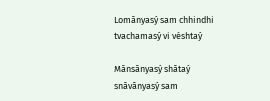Lomānyasý sam chhindhi tvachamasý vi véshtaý

Mānsānyasý shātaý snāvānyasý sam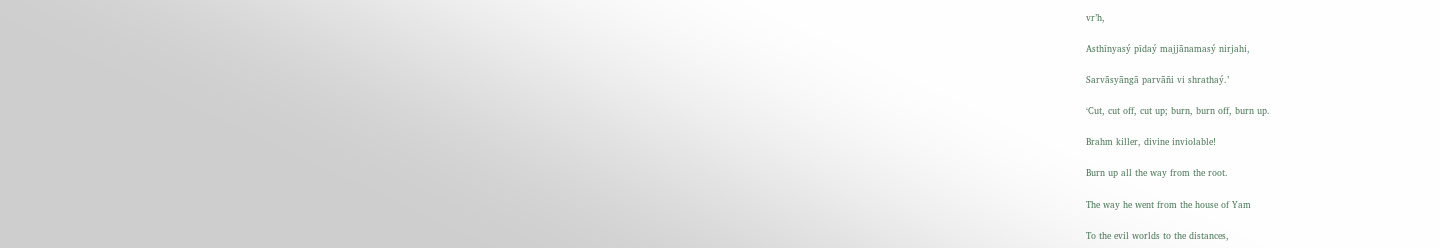vr’h,

Asthīnyasý pīdaý majjānamasý nirjahi,

Sarvāsyāngā parvāñi vi shrathaý.’

‘Cut, cut off, cut up; burn, burn off, burn up.

Brahm killer, divine inviolable!

Burn up all the way from the root.

The way he went from the house of Yam

To the evil worlds to the distances,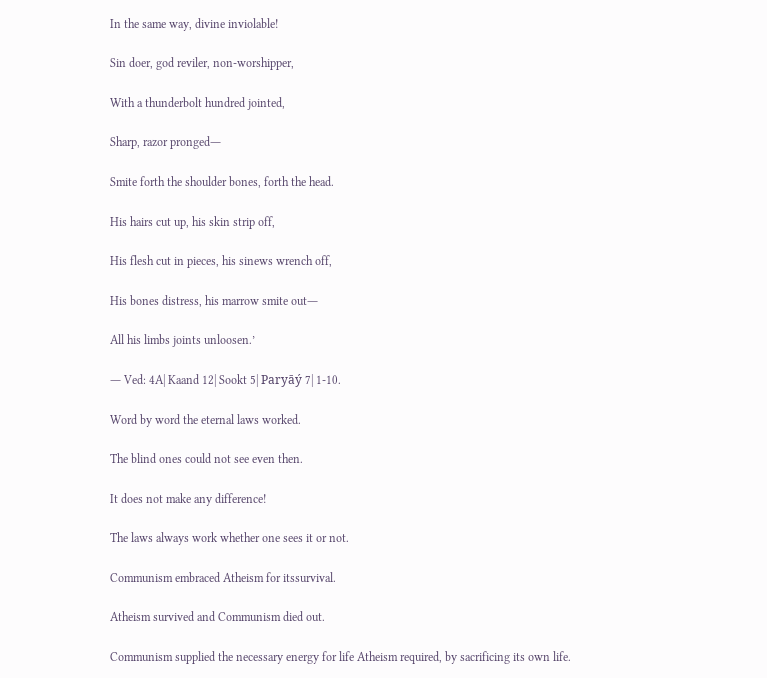In the same way, divine inviolable!

Sin doer, god reviler, non-worshipper,

With a thunderbolt hundred jointed,

Sharp, razor pronged―

Smite forth the shoulder bones, forth the head.

His hairs cut up, his skin strip off,

His flesh cut in pieces, his sinews wrench off,

His bones distress, his marrow smite out―

All his limbs joints unloosen.’

― Ved: 4A| Kaand 12| Sookt 5| Paryāý 7| 1-10.

Word by word the eternal laws worked.

The blind ones could not see even then.

It does not make any difference!

The laws always work whether one sees it or not.

Communism embraced Atheism for itssurvival.

Atheism survived and Communism died out.

Communism supplied the necessary energy for life Atheism required, by sacrificing its own life.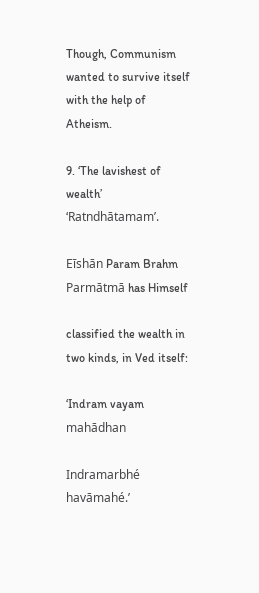Though, Communism wanted to survive itself with the help of Atheism.

9. ‘The lavishest of wealth’ ‘Ratndhātamam’.

Eīshān Param Brahm Parmātmā has Himself

classified the wealth in two kinds, in Ved itself:

‘Indram vayam mahādhan

Indramarbhé havāmahé.’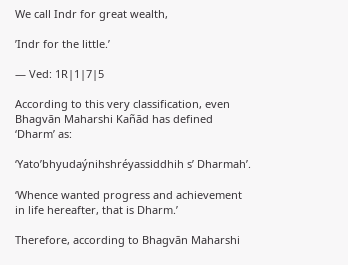We call Indr for great wealth,

’Indr for the little.’

― Ved: 1R|1|7|5

According to this very classification, even Bhagvān Maharshi Kañād has defined ‘Dharm’ as:

‘Yato’bhyudaýnihshréyassiddhih s’ Dharmah’.

‘Whence wanted progress and achievement in life hereafter, that is Dharm.’

Therefore, according to Bhagvān Maharshi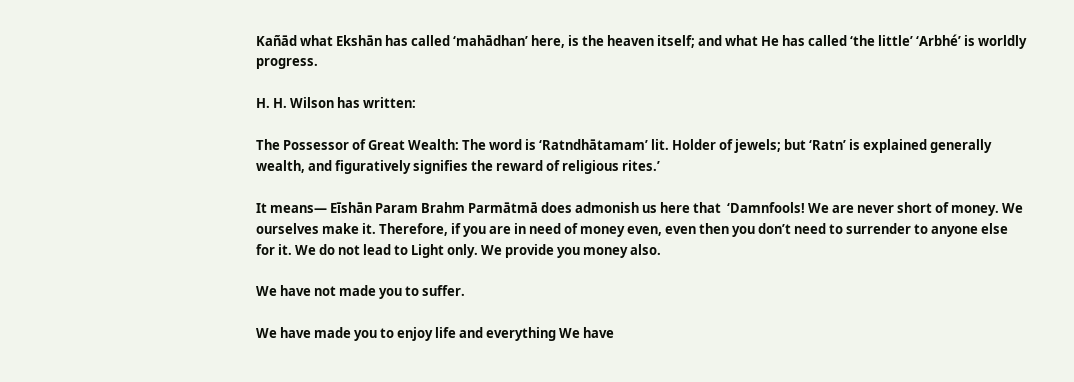Kañād what Ekshān has called ‘mahādhan’ here, is the heaven itself; and what He has called ‘the little’ ‘Arbhé’ is worldly progress.

H. H. Wilson has written:

The Possessor of Great Wealth: The word is ‘Ratndhātamam’ lit. Holder of jewels; but ‘Ratn’ is explained generally wealth, and figuratively signifies the reward of religious rites.’

It means― Eīshān Param Brahm Parmātmā does admonish us here that  ‘Damnfools! We are never short of money. We ourselves make it. Therefore, if you are in need of money even, even then you don’t need to surrender to anyone else for it. We do not lead to Light only. We provide you money also.

We have not made you to suffer.

We have made you to enjoy life and everything We have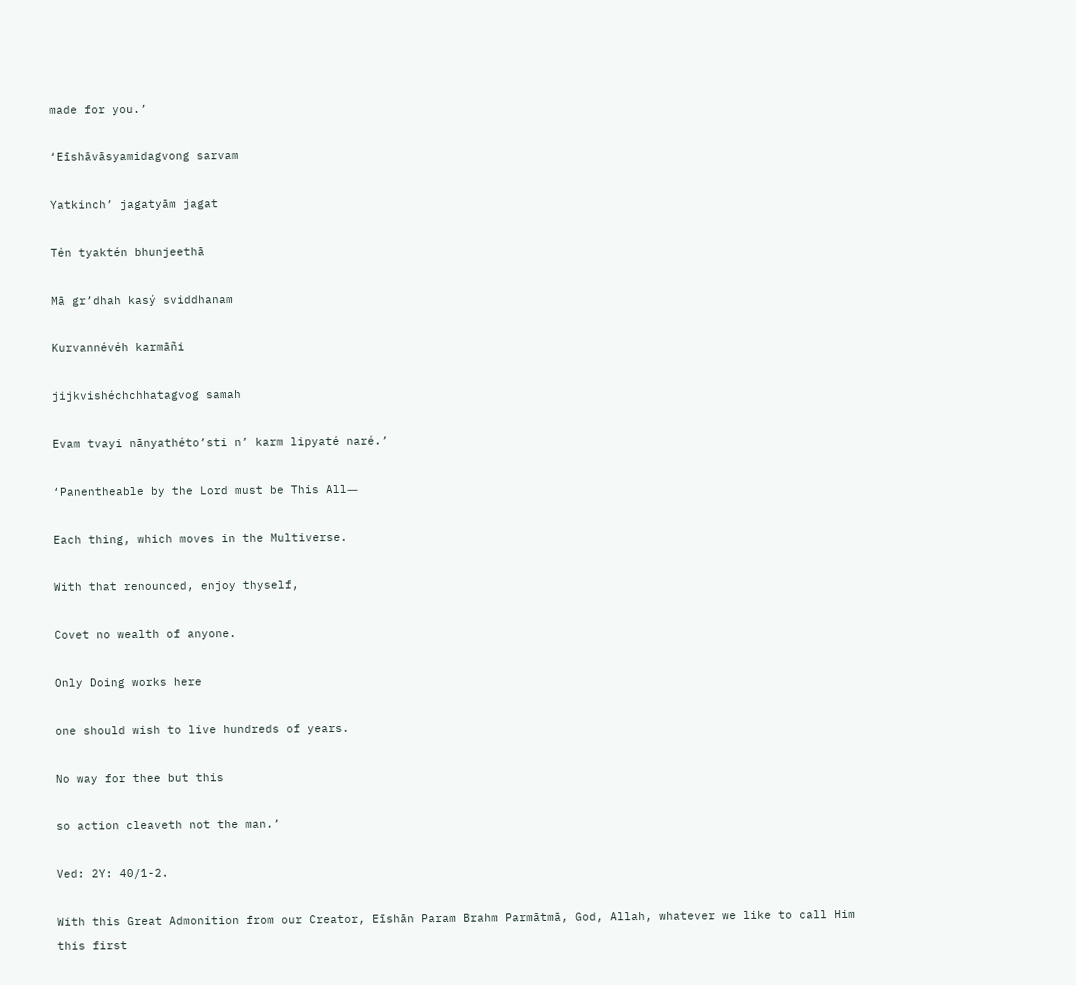made for you.’

‘Eīshāvāsyamidagvong sarvam

Yatkinch’ jagatyām jagat

Tén tyaktén bhunjeethā

Mā gr’dhah kasý sviddhanam

Kurvannévéh karmāñi

jijkvishéchchhatagvog samah

Evam tvayi nānyathéto’sti n’ karm lipyaté naré.’

‘Panentheable by the Lord must be This All―

Each thing, which moves in the Multiverse.

With that renounced, enjoy thyself,

Covet no wealth of anyone.

Only Doing works here

one should wish to live hundreds of years.

No way for thee but this

so action cleaveth not the man.’

Ved: 2Y: 40/1-2.

With this Great Admonition from our Creator, Eīshān Param Brahm Parmātmā, God, Allah, whatever we like to call Him this first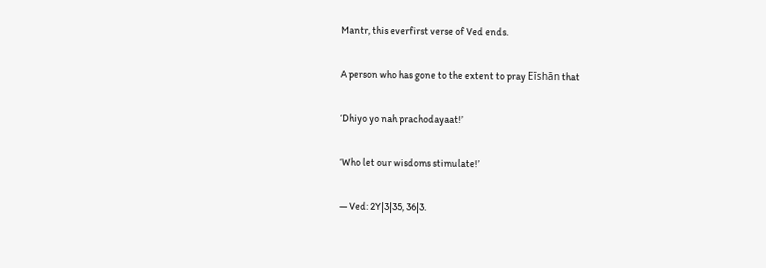Mantr, this everfirst verse of Ved ends.

A person who has gone to the extent to pray Eīshān that

‘Dhiyo yo nah prachodayaat!’

‘Who let our wisdoms stimulate!’

― Ved: 2Y|3|35, 36|3.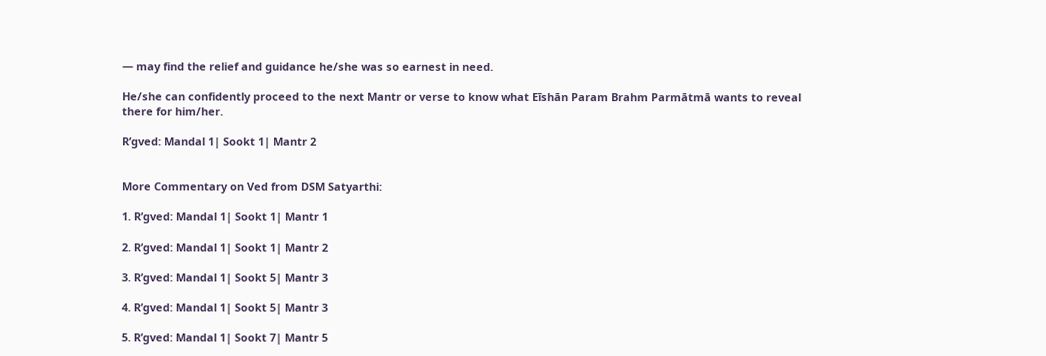― may find the relief and guidance he/she was so earnest in need.

He/she can confidently proceed to the next Mantr or verse to know what Eīshān Param Brahm Parmātmā wants to reveal there for him/her.

R’gved: Mandal 1| Sookt 1| Mantr 2


More Commentary on Ved from DSM Satyarthi:

1. R’gved: Mandal 1| Sookt 1| Mantr 1

2. R’gved: Mandal 1| Sookt 1| Mantr 2

3. R’gved: Mandal 1| Sookt 5| Mantr 3

4. R’gved: Mandal 1| Sookt 5| Mantr 3

5. R’gved: Mandal 1| Sookt 7| Mantr 5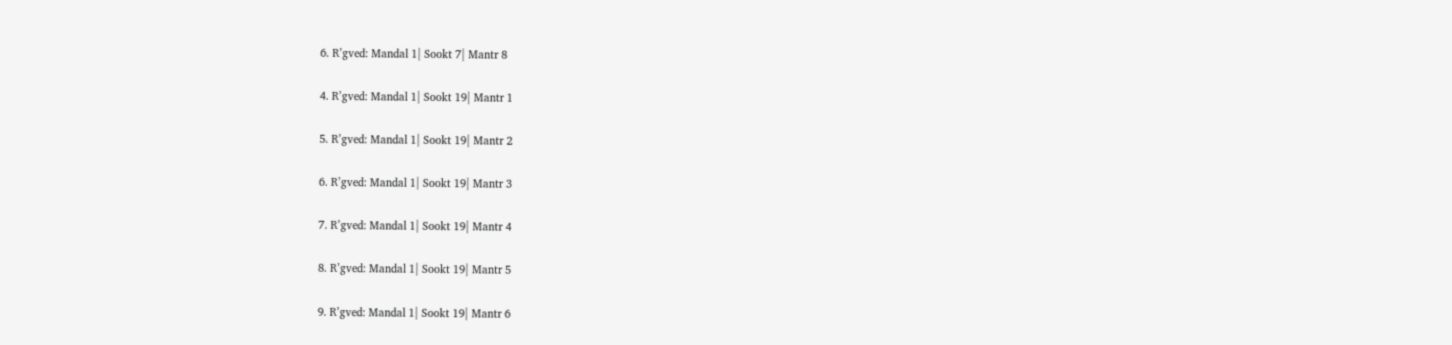6. R’gved: Mandal 1| Sookt 7| Mantr 8

4. R’gved: Mandal 1| Sookt 19| Mantr 1

5. R’gved: Mandal 1| Sookt 19| Mantr 2

6. R’gved: Mandal 1| Sookt 19| Mantr 3

7. R’gved: Mandal 1| Sookt 19| Mantr 4

8. R’gved: Mandal 1| Sookt 19| Mantr 5

9. R’gved: Mandal 1| Sookt 19| Mantr 6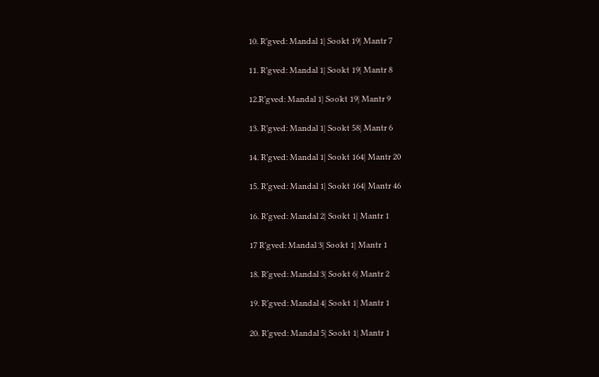10. R’gved: Mandal 1| Sookt 19| Mantr 7

11. R’gved: Mandal 1| Sookt 19| Mantr 8

12.R’gved: Mandal 1| Sookt 19| Mantr 9

13. R’gved: Mandal 1| Sookt 58| Mantr 6

14. R’gved: Mandal 1| Sookt 164| Mantr 20

15. R’gved: Mandal 1| Sookt 164| Mantr 46

16. R’gved: Mandal 2| Sookt 1| Mantr 1

17 R’gved: Mandal 3| Sookt 1| Mantr 1

18. R’gved: Mandal 3| Sookt 6| Mantr 2

19. R’gved: Mandal 4| Sookt 1| Mantr 1

20. R’gved: Mandal 5| Sookt 1| Mantr 1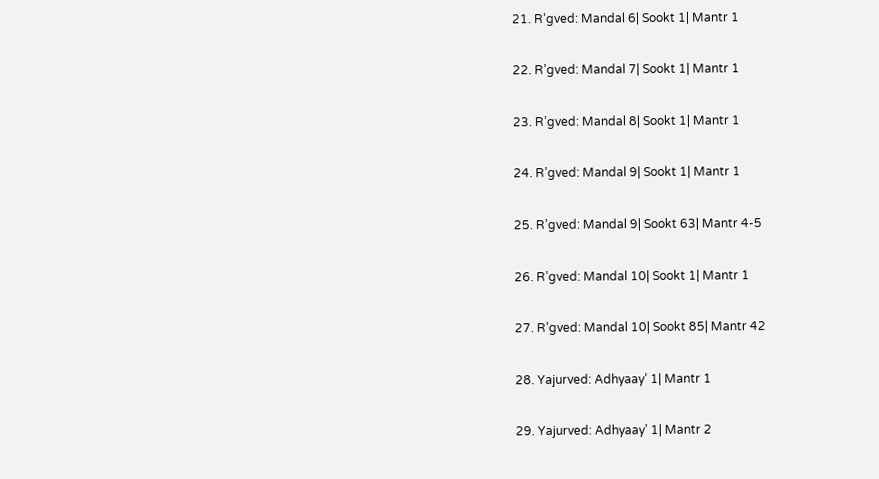21. R’gved: Mandal 6| Sookt 1| Mantr 1

22. R’gved: Mandal 7| Sookt 1| Mantr 1

23. R’gved: Mandal 8| Sookt 1| Mantr 1

24. R’gved: Mandal 9| Sookt 1| Mantr 1

25. R’gved: Mandal 9| Sookt 63| Mantr 4-5

26. R’gved: Mandal 10| Sookt 1| Mantr 1

27. R’gved: Mandal 10| Sookt 85| Mantr 42

28. Yajurved: Adhyaay’ 1| Mantr 1

29. Yajurved: Adhyaay’ 1| Mantr 2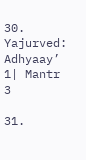30. Yajurved: Adhyaay’ 1| Mantr 3

31.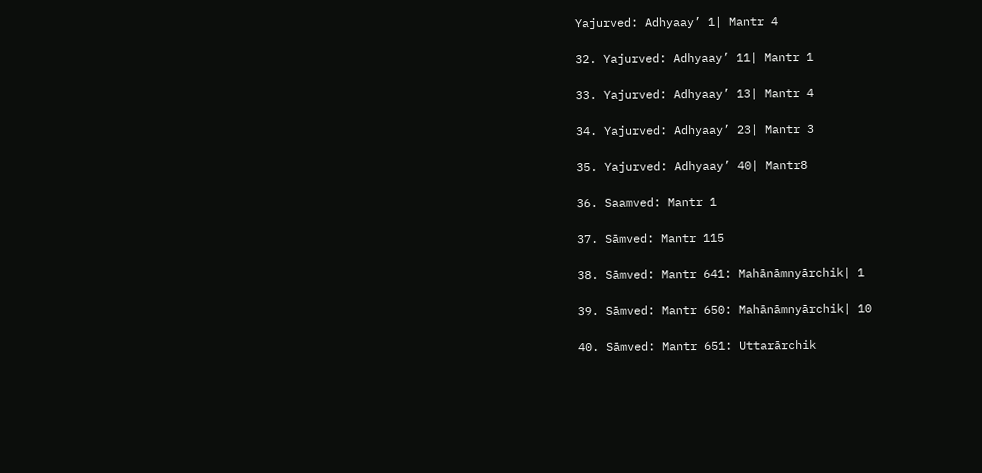Yajurved: Adhyaay’ 1| Mantr 4

32. Yajurved: Adhyaay’ 11| Mantr 1

33. Yajurved: Adhyaay’ 13| Mantr 4

34. Yajurved: Adhyaay’ 23| Mantr 3

35. Yajurved: Adhyaay’ 40| Mantr8

36. Saamved: Mantr 1

37. Sāmved: Mantr 115

38. Sāmved: Mantr 641: Mahānāmnyārchik| 1

39. Sāmved: Mantr 650: Mahānāmnyārchik| 10

40. Sāmved: Mantr 651: Uttarārchik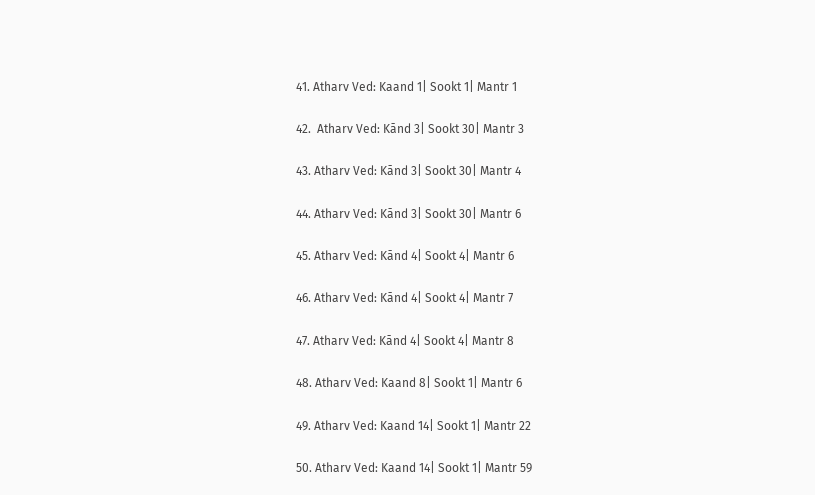41. Atharv Ved: Kaand 1| Sookt 1| Mantr 1

42.  Atharv Ved: Kānd 3| Sookt 30| Mantr 3

43. Atharv Ved: Kānd 3| Sookt 30| Mantr 4

44. Atharv Ved: Kānd 3| Sookt 30| Mantr 6

45. Atharv Ved: Kānd 4| Sookt 4| Mantr 6

46. Atharv Ved: Kānd 4| Sookt 4| Mantr 7

47. Atharv Ved: Kānd 4| Sookt 4| Mantr 8

48. Atharv Ved: Kaand 8| Sookt 1| Mantr 6

49. Atharv Ved: Kaand 14| Sookt 1| Mantr 22

50. Atharv Ved: Kaand 14| Sookt 1| Mantr 59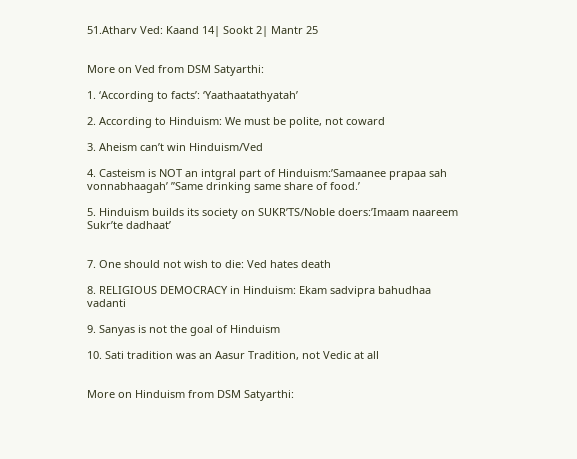51.Atharv Ved: Kaand 14| Sookt 2| Mantr 25


More on Ved from DSM Satyarthi:

1. ‘According to facts’: ‘Yaathaatathyatah’

2. According to Hinduism: We must be polite, not coward

3. Aheism can’t win Hinduism/Ved

4. Casteism is NOT an intgral part of Hinduism:’Samaanee prapaa sah vonnabhaagah’ ”Same drinking same share of food.’

5. Hinduism builds its society on SUKR’TS/Noble doers:’Imaam naareem Sukr’te dadhaat’


7. One should not wish to die: Ved hates death

8. RELIGIOUS DEMOCRACY in Hinduism: Ekam sadvipra bahudhaa vadanti

9. Sanyas is not the goal of Hinduism

10. Sati tradition was an Aasur Tradition, not Vedic at all


More on Hinduism from DSM Satyarthi: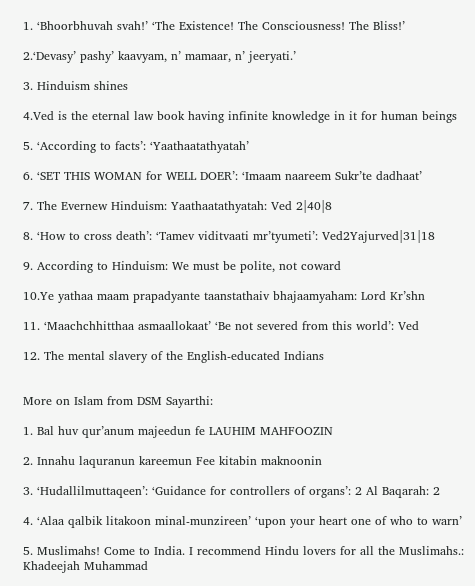1. ‘Bhoorbhuvah svah!’ ‘The Existence! The Consciousness! The Bliss!’

2.‘Devasy’ pashy’ kaavyam, n’ mamaar, n’ jeeryati.’

3. Hinduism shines

4.Ved is the eternal law book having infinite knowledge in it for human beings

5. ‘According to facts’: ‘Yaathaatathyatah’

6. ‘SET THIS WOMAN for WELL DOER’: ‘Imaam naareem Sukr’te dadhaat’

7. The Evernew Hinduism: Yaathaatathyatah: Ved 2|40|8

8. ‘How to cross death’: ‘Tamev viditvaati mr’tyumeti’: Ved2Yajurved|31|18

9. According to Hinduism: We must be polite, not coward

10.Ye yathaa maam prapadyante taanstathaiv bhajaamyaham: Lord Kr’shn

11. ‘Maachchhitthaa asmaallokaat’ ‘Be not severed from this world’: Ved

12. The mental slavery of the English-educated Indians


More on Islam from DSM Sayarthi:

1. Bal huv qur’anum majeedun fe LAUHIM MAHFOOZIN

2. Innahu laquranun kareemun Fee kitabin maknoonin

3. ‘Hudallilmuttaqeen’: ‘Guidance for controllers of organs’: 2 Al Baqarah: 2

4. ‘Alaa qalbik litakoon minal-munzireen’ ‘upon your heart one of who to warn’

5. Muslimahs! Come to India. I recommend Hindu lovers for all the Muslimahs.: Khadeejah Muhammad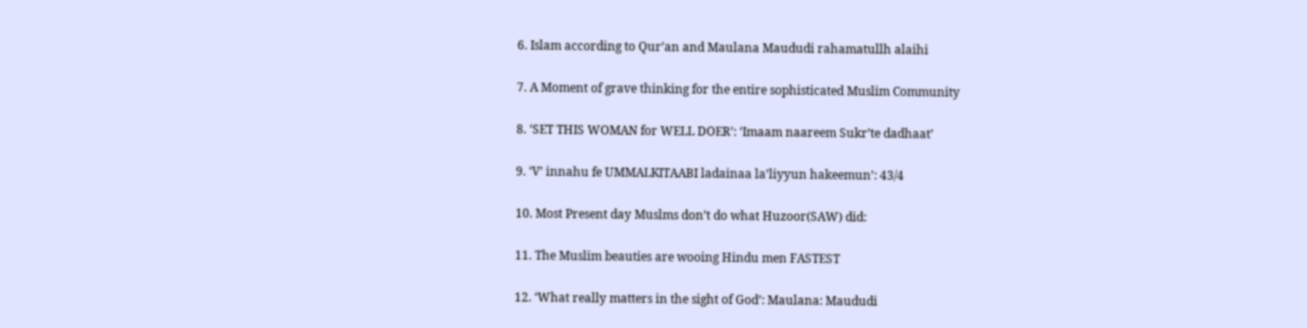6. Islam according to Qur’an and Maulana Maududi rahamatullh alaihi

7. A Moment of grave thinking for the entire sophisticated Muslim Community

8. ‘SET THIS WOMAN for WELL DOER’: ‘Imaam naareem Sukr’te dadhaat’

9. ‘V’ innahu fe UMMALKITAABI ladainaa la’liyyun hakeemun’: 43/4

10. Most Present day Muslms don’t do what Huzoor(SAW) did:

11. The Muslim beauties are wooing Hindu men FASTEST

12. ‘What really matters in the sight of God’: Maulana: Maududi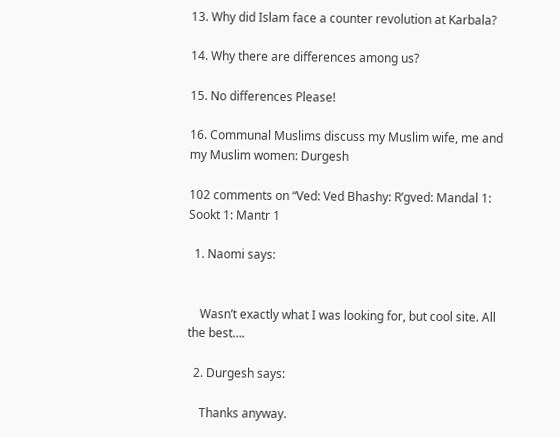13. Why did Islam face a counter revolution at Karbala?

14. Why there are differences among us?

15. No differences Please!

16. Communal Muslims discuss my Muslim wife, me and my Muslim women: Durgesh

102 comments on “Ved: Ved Bhashy: R’gved: Mandal 1: Sookt 1: Mantr 1

  1. Naomi says:


    Wasn’t exactly what I was looking for, but cool site. All the best….

  2. Durgesh says:

    Thanks anyway.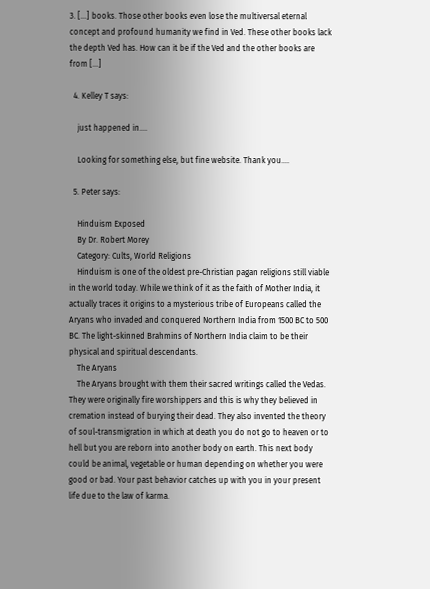3. […] books. Those other books even lose the multiversal eternal concept and profound humanity we find in Ved. These other books lack the depth Ved has. How can it be if the Ved and the other books are from […]

  4. Kelley T says:

    just happened in….

    Looking for something else, but fine website. Thank you….

  5. Peter says:

    Hinduism Exposed
    By Dr. Robert Morey
    Category: Cults, World Religions
    Hinduism is one of the oldest pre-Christian pagan religions still viable in the world today. While we think of it as the faith of Mother India, it actually traces it origins to a mysterious tribe of Europeans called the Aryans who invaded and conquered Northern India from 1500 BC to 500 BC. The light-skinned Brahmins of Northern India claim to be their physical and spiritual descendants.
    The Aryans
    The Aryans brought with them their sacred writings called the Vedas. They were originally fire worshippers and this is why they believed in cremation instead of burying their dead. They also invented the theory of soul-transmigration in which at death you do not go to heaven or to hell but you are reborn into another body on earth. This next body could be animal, vegetable or human depending on whether you were good or bad. Your past behavior catches up with you in your present life due to the law of karma.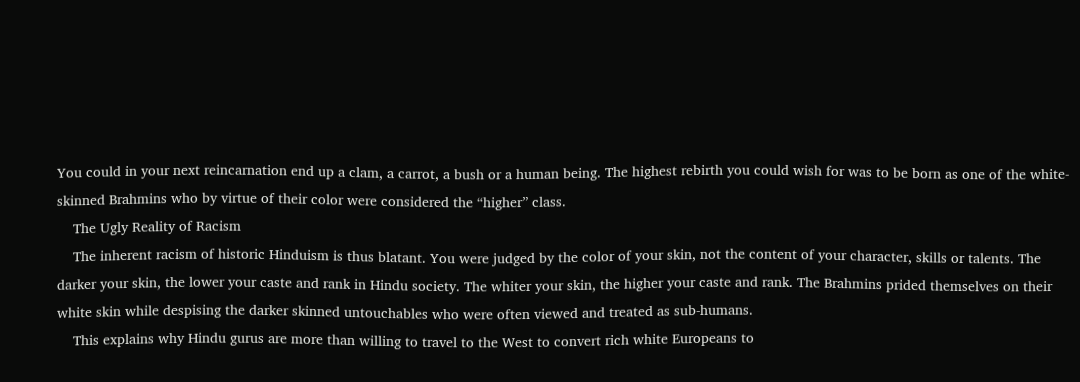You could in your next reincarnation end up a clam, a carrot, a bush or a human being. The highest rebirth you could wish for was to be born as one of the white-skinned Brahmins who by virtue of their color were considered the “higher” class.
    The Ugly Reality of Racism
    The inherent racism of historic Hinduism is thus blatant. You were judged by the color of your skin, not the content of your character, skills or talents. The darker your skin, the lower your caste and rank in Hindu society. The whiter your skin, the higher your caste and rank. The Brahmins prided themselves on their white skin while despising the darker skinned untouchables who were often viewed and treated as sub-humans.
    This explains why Hindu gurus are more than willing to travel to the West to convert rich white Europeans to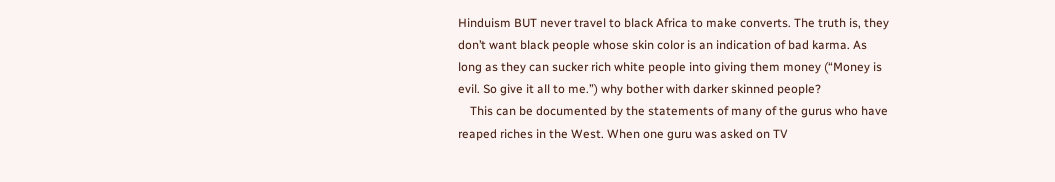Hinduism BUT never travel to black Africa to make converts. The truth is, they don’t want black people whose skin color is an indication of bad karma. As long as they can sucker rich white people into giving them money (“Money is evil. So give it all to me.”) why bother with darker skinned people?
    This can be documented by the statements of many of the gurus who have reaped riches in the West. When one guru was asked on TV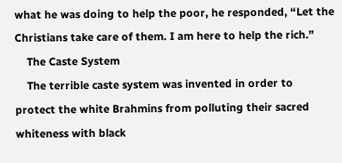what he was doing to help the poor, he responded, “Let the Christians take care of them. I am here to help the rich.”
    The Caste System
    The terrible caste system was invented in order to protect the white Brahmins from polluting their sacred whiteness with black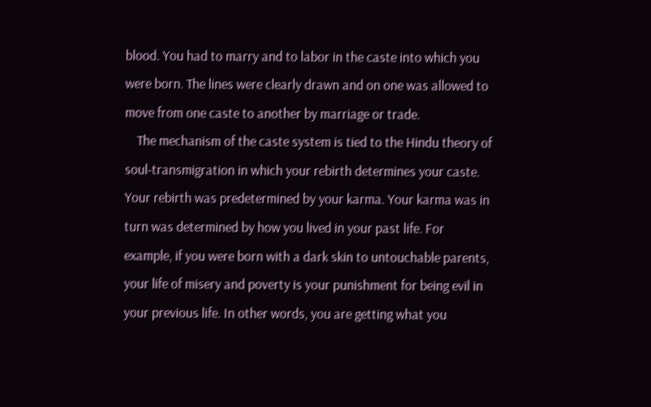blood. You had to marry and to labor in the caste into which you were born. The lines were clearly drawn and on one was allowed to move from one caste to another by marriage or trade.
    The mechanism of the caste system is tied to the Hindu theory of soul-transmigration in which your rebirth determines your caste. Your rebirth was predetermined by your karma. Your karma was in turn was determined by how you lived in your past life. For example, if you were born with a dark skin to untouchable parents, your life of misery and poverty is your punishment for being evil in your previous life. In other words, you are getting what you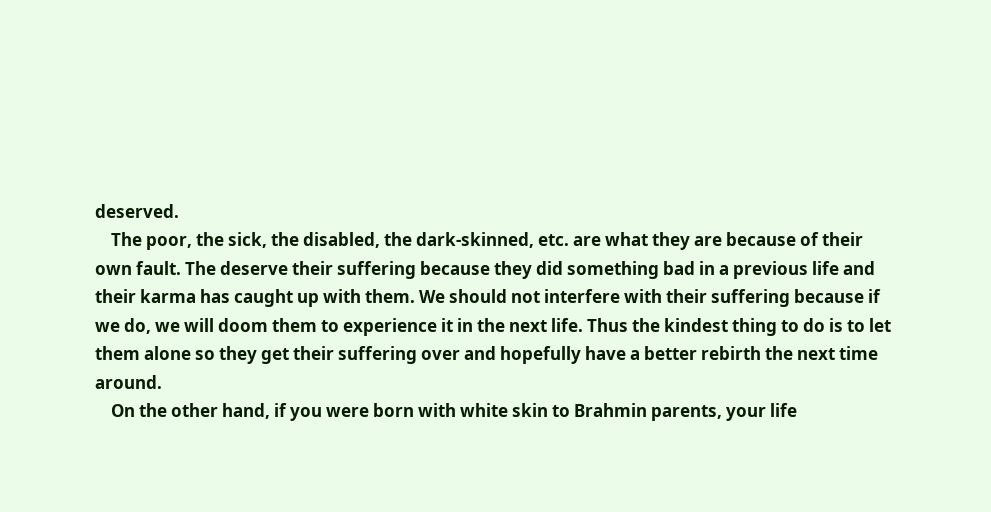deserved.
    The poor, the sick, the disabled, the dark-skinned, etc. are what they are because of their own fault. The deserve their suffering because they did something bad in a previous life and their karma has caught up with them. We should not interfere with their suffering because if we do, we will doom them to experience it in the next life. Thus the kindest thing to do is to let them alone so they get their suffering over and hopefully have a better rebirth the next time around.
    On the other hand, if you were born with white skin to Brahmin parents, your life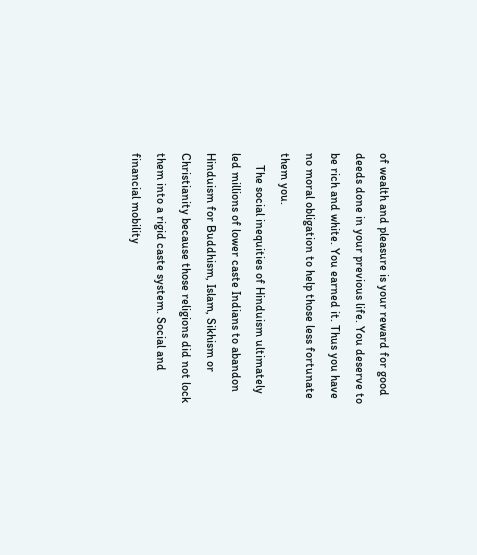of wealth and pleasure is your reward for good deeds done in your previous life. You deserve to be rich and white. You earned it. Thus you have no moral obligation to help those less fortunate them you.
    The social inequities of Hinduism ultimately led millions of lower caste Indians to abandon Hinduism for Buddhism, Islam, Sikhism or Christianity because those religions did not lock them into a rigid caste system. Social and financial mobility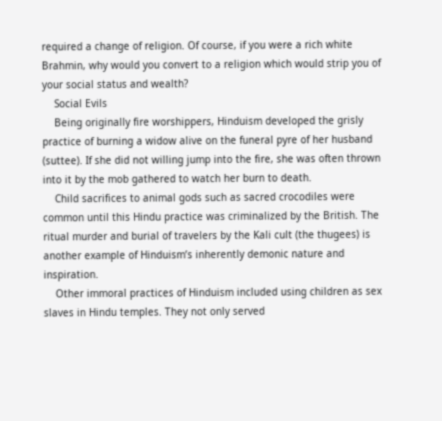required a change of religion. Of course, if you were a rich white Brahmin, why would you convert to a religion which would strip you of your social status and wealth?
    Social Evils
    Being originally fire worshippers, Hinduism developed the grisly practice of burning a widow alive on the funeral pyre of her husband (suttee). If she did not willing jump into the fire, she was often thrown into it by the mob gathered to watch her burn to death.
    Child sacrifices to animal gods such as sacred crocodiles were common until this Hindu practice was criminalized by the British. The ritual murder and burial of travelers by the Kali cult (the thugees) is another example of Hinduism’s inherently demonic nature and inspiration.
    Other immoral practices of Hinduism included using children as sex slaves in Hindu temples. They not only served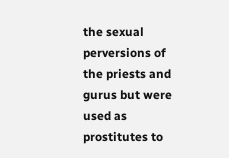the sexual perversions of the priests and gurus but were used as prostitutes to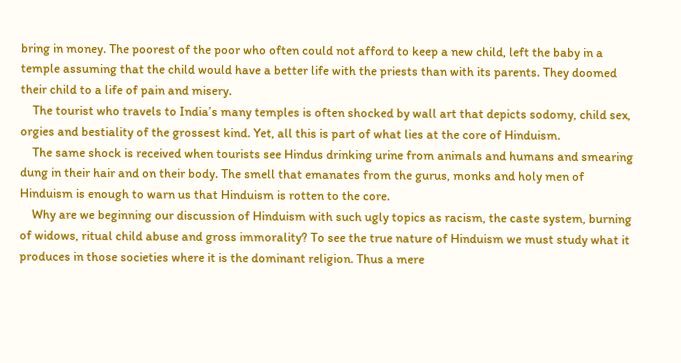bring in money. The poorest of the poor who often could not afford to keep a new child, left the baby in a temple assuming that the child would have a better life with the priests than with its parents. They doomed their child to a life of pain and misery.
    The tourist who travels to India’s many temples is often shocked by wall art that depicts sodomy, child sex, orgies and bestiality of the grossest kind. Yet, all this is part of what lies at the core of Hinduism.
    The same shock is received when tourists see Hindus drinking urine from animals and humans and smearing dung in their hair and on their body. The smell that emanates from the gurus, monks and holy men of Hinduism is enough to warn us that Hinduism is rotten to the core.
    Why are we beginning our discussion of Hinduism with such ugly topics as racism, the caste system, burning of widows, ritual child abuse and gross immorality? To see the true nature of Hinduism we must study what it produces in those societies where it is the dominant religion. Thus a mere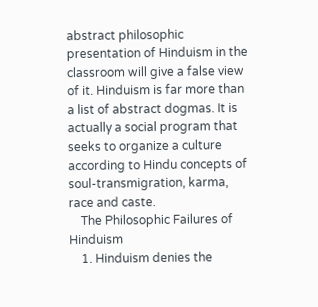abstract philosophic presentation of Hinduism in the classroom will give a false view of it. Hinduism is far more than a list of abstract dogmas. It is actually a social program that seeks to organize a culture according to Hindu concepts of soul-transmigration, karma, race and caste.
    The Philosophic Failures of Hinduism
    1. Hinduism denies the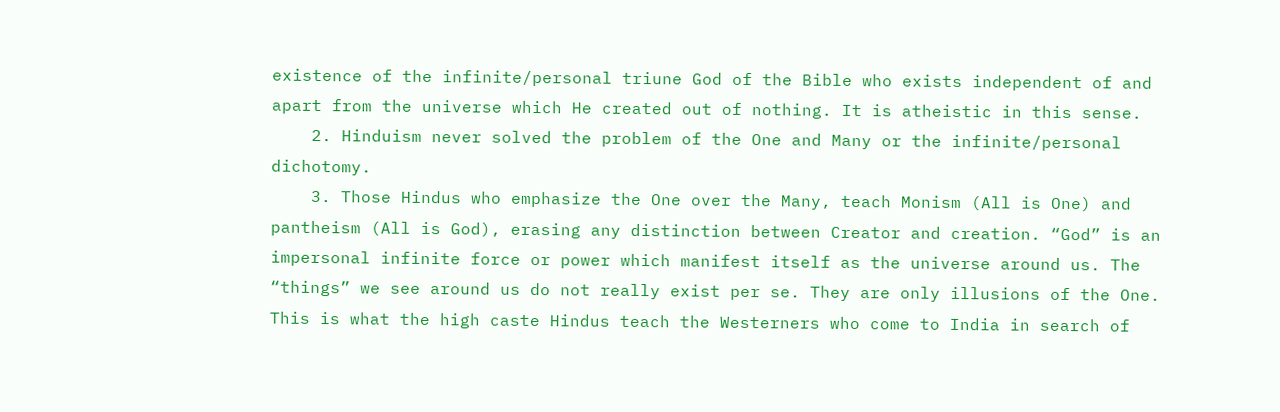existence of the infinite/personal triune God of the Bible who exists independent of and apart from the universe which He created out of nothing. It is atheistic in this sense.
    2. Hinduism never solved the problem of the One and Many or the infinite/personal dichotomy.
    3. Those Hindus who emphasize the One over the Many, teach Monism (All is One) and pantheism (All is God), erasing any distinction between Creator and creation. “God” is an impersonal infinite force or power which manifest itself as the universe around us. The “things” we see around us do not really exist per se. They are only illusions of the One. This is what the high caste Hindus teach the Westerners who come to India in search of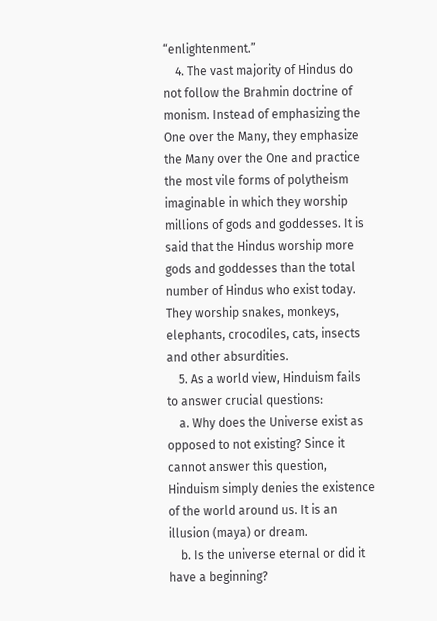“enlightenment.”
    4. The vast majority of Hindus do not follow the Brahmin doctrine of monism. Instead of emphasizing the One over the Many, they emphasize the Many over the One and practice the most vile forms of polytheism imaginable in which they worship millions of gods and goddesses. It is said that the Hindus worship more gods and goddesses than the total number of Hindus who exist today. They worship snakes, monkeys, elephants, crocodiles, cats, insects and other absurdities.
    5. As a world view, Hinduism fails to answer crucial questions:
    a. Why does the Universe exist as opposed to not existing? Since it cannot answer this question, Hinduism simply denies the existence of the world around us. It is an illusion (maya) or dream.
    b. Is the universe eternal or did it have a beginning?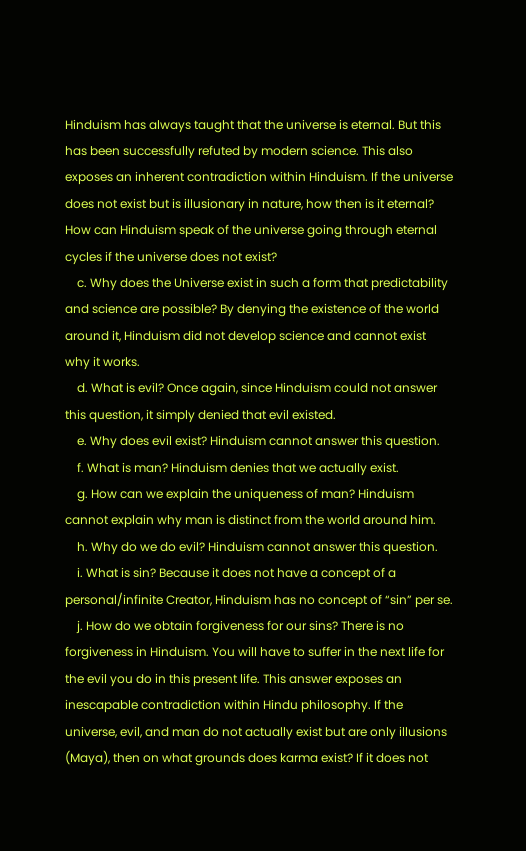Hinduism has always taught that the universe is eternal. But this has been successfully refuted by modern science. This also exposes an inherent contradiction within Hinduism. If the universe does not exist but is illusionary in nature, how then is it eternal? How can Hinduism speak of the universe going through eternal cycles if the universe does not exist?
    c. Why does the Universe exist in such a form that predictability and science are possible? By denying the existence of the world around it, Hinduism did not develop science and cannot exist why it works.
    d. What is evil? Once again, since Hinduism could not answer this question, it simply denied that evil existed.
    e. Why does evil exist? Hinduism cannot answer this question.
    f. What is man? Hinduism denies that we actually exist.
    g. How can we explain the uniqueness of man? Hinduism cannot explain why man is distinct from the world around him.
    h. Why do we do evil? Hinduism cannot answer this question.
    i. What is sin? Because it does not have a concept of a personal/infinite Creator, Hinduism has no concept of “sin” per se.
    j. How do we obtain forgiveness for our sins? There is no forgiveness in Hinduism. You will have to suffer in the next life for the evil you do in this present life. This answer exposes an inescapable contradiction within Hindu philosophy. If the universe, evil, and man do not actually exist but are only illusions (Maya), then on what grounds does karma exist? If it does not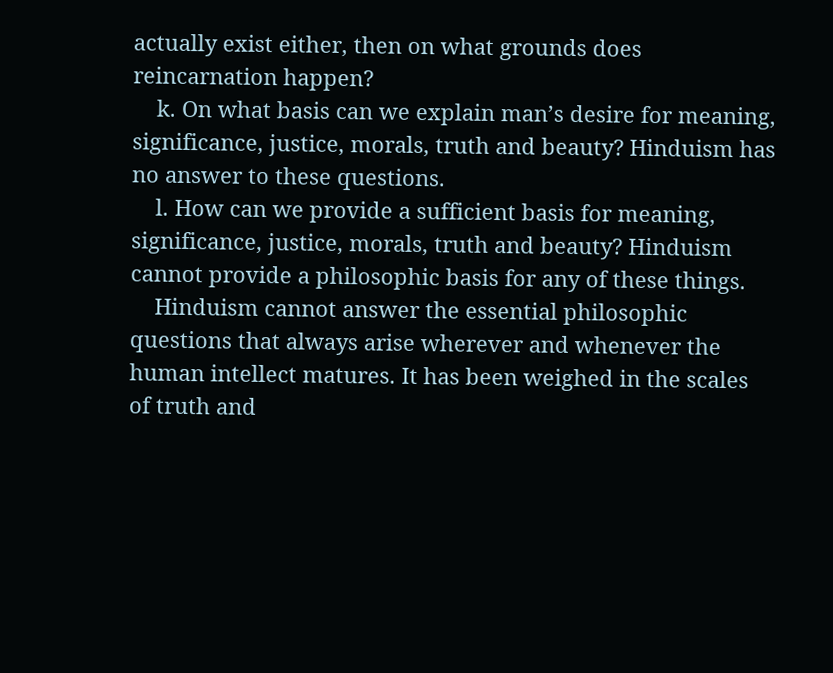actually exist either, then on what grounds does reincarnation happen?
    k. On what basis can we explain man’s desire for meaning, significance, justice, morals, truth and beauty? Hinduism has no answer to these questions.
    l. How can we provide a sufficient basis for meaning, significance, justice, morals, truth and beauty? Hinduism cannot provide a philosophic basis for any of these things.
    Hinduism cannot answer the essential philosophic questions that always arise wherever and whenever the human intellect matures. It has been weighed in the scales of truth and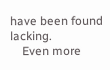have been found lacking.
    Even more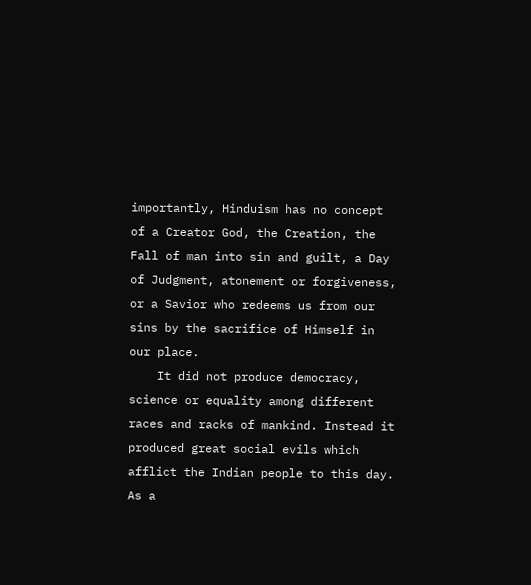importantly, Hinduism has no concept of a Creator God, the Creation, the Fall of man into sin and guilt, a Day of Judgment, atonement or forgiveness, or a Savior who redeems us from our sins by the sacrifice of Himself in our place.
    It did not produce democracy, science or equality among different races and racks of mankind. Instead it produced great social evils which afflict the Indian people to this day. As a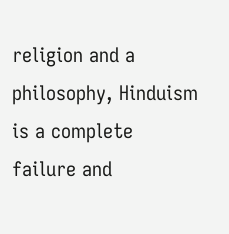religion and a philosophy, Hinduism is a complete failure and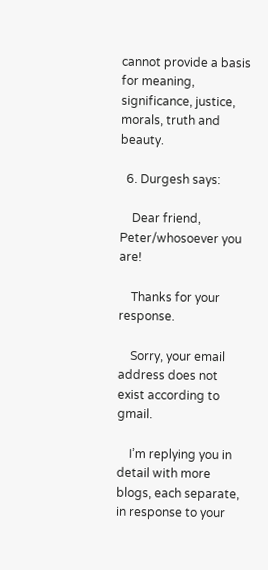cannot provide a basis for meaning, significance, justice, morals, truth and beauty.

  6. Durgesh says:

    Dear friend, Peter/whosoever you are!

    Thanks for your response.

    Sorry, your email address does not exist according to gmail.

    I’m replying you in detail with more blogs, each separate, in response to your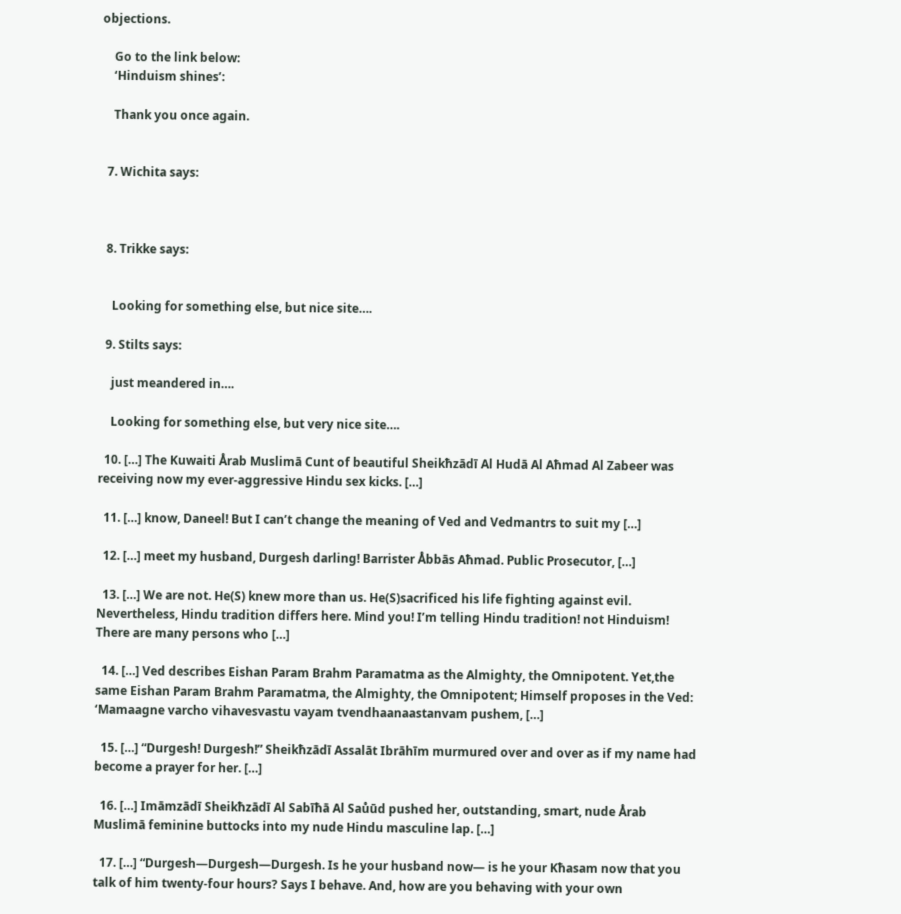objections.

    Go to the link below:
    ‘Hinduism shines’:

    Thank you once again.


  7. Wichita says:



  8. Trikke says:


    Looking for something else, but nice site….

  9. Stilts says:

    just meandered in….

    Looking for something else, but very nice site….

  10. […] The Kuwaiti Årab Muslimā Cunt of beautiful Sheikħzādī Al Hudā Al Aħmad Al Zabeer was receiving now my ever-aggressive Hindu sex kicks. […]

  11. […] know, Daneel! But I can’t change the meaning of Ved and Vedmantrs to suit my […]

  12. […] meet my husband, Durgesh darling! Barrister Åbbās Aħmad. Public Prosecutor, […]

  13. […] We are not. He(S) knew more than us. He(S)sacrificed his life fighting against evil. Nevertheless, Hindu tradition differs here. Mind you! I’m telling Hindu tradition! not Hinduism! There are many persons who […]

  14. […] Ved describes Eishan Param Brahm Paramatma as the Almighty, the Omnipotent. Yet,the same Eishan Param Brahm Paramatma, the Almighty, the Omnipotent; Himself proposes in the Ved: ‘Mamaagne varcho vihavesvastu vayam tvendhaanaastanvam pushem, […]

  15. […] “Durgesh! Durgesh!” Sheikħzādī Assalāt Ibrāhīm murmured over and over as if my name had become a prayer for her. […]

  16. […] Imāmzādī Sheikħzādī Al Sabīħā Al Saůūd pushed her, outstanding, smart, nude Årab Muslimā feminine buttocks into my nude Hindu masculine lap. […]

  17. […] “Durgesh―Durgesh―Durgesh. Is he your husband now― is he your Kħasam now that you talk of him twenty-four hours? Says I behave. And, how are you behaving with your own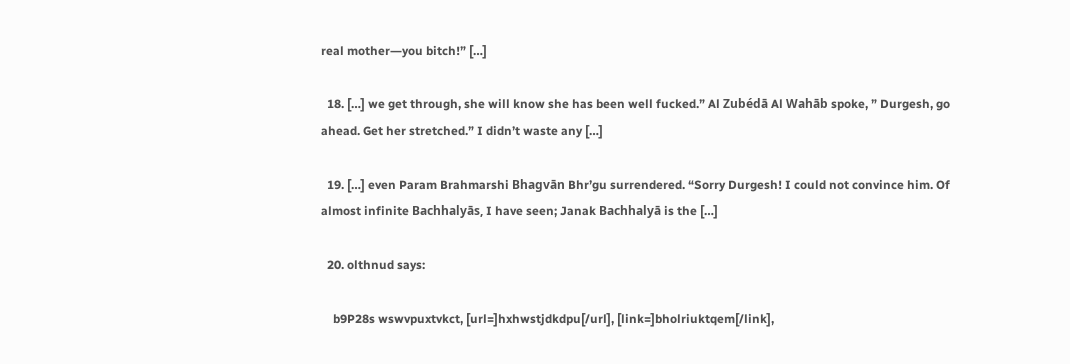real mother―you bitch!” […]

  18. […] we get through, she will know she has been well fucked.” Al Zubédā Al Wahāb spoke, ” Durgesh, go ahead. Get her stretched.” I didn’t waste any […]

  19. […] even Param Brahmarshi Bhagvān Bhr’gu surrendered. “Sorry Durgesh! I could not convince him. Of almost infinite Bachhalyās, I have seen; Janak Bachhalyā is the […]

  20. olthnud says:

    b9P28s wswvpuxtvkct, [url=]hxhwstjdkdpu[/url], [link=]bholriuktqem[/link],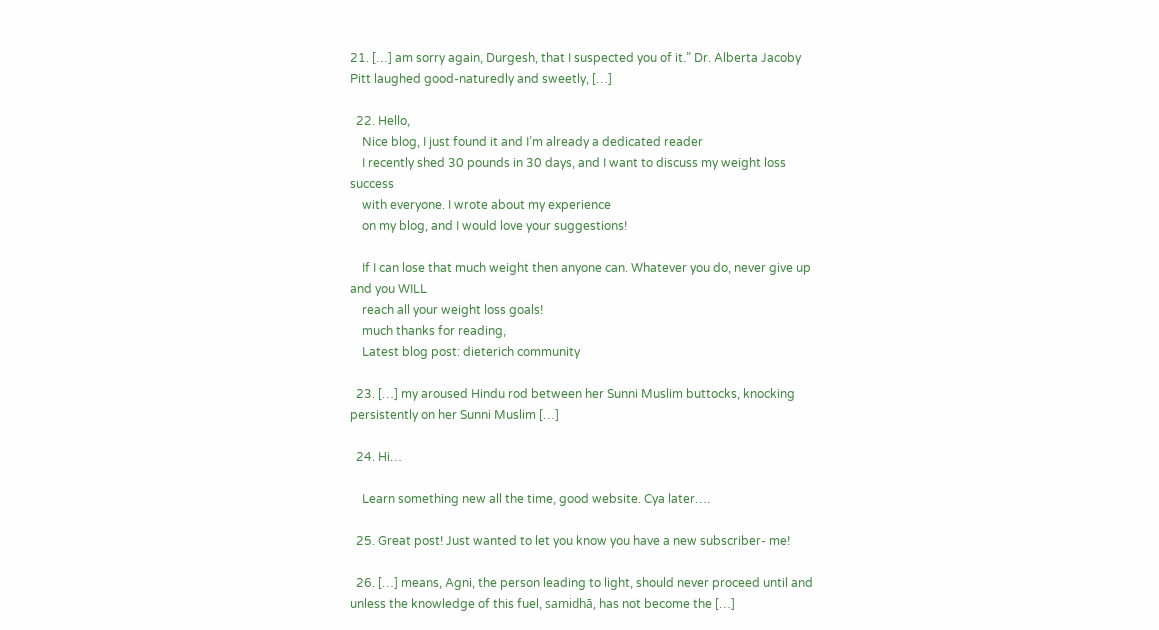21. […] am sorry again, Durgesh, that I suspected you of it.” Dr. Alberta Jacoby Pitt laughed good-naturedly and sweetly, […]

  22. Hello,
    Nice blog, I just found it and I’m already a dedicated reader
    I recently shed 30 pounds in 30 days, and I want to discuss my weight loss success
    with everyone. I wrote about my experience
    on my blog, and I would love your suggestions!

    If I can lose that much weight then anyone can. Whatever you do, never give up and you WILL
    reach all your weight loss goals!
    much thanks for reading,
    Latest blog post: dieterich community

  23. […] my aroused Hindu rod between her Sunni Muslim buttocks, knocking persistently on her Sunni Muslim […]

  24. Hi…

    Learn something new all the time, good website. Cya later….

  25. Great post! Just wanted to let you know you have a new subscriber- me!

  26. […] means, Agni, the person leading to light, should never proceed until and unless the knowledge of this fuel, samidhā, has not become the […]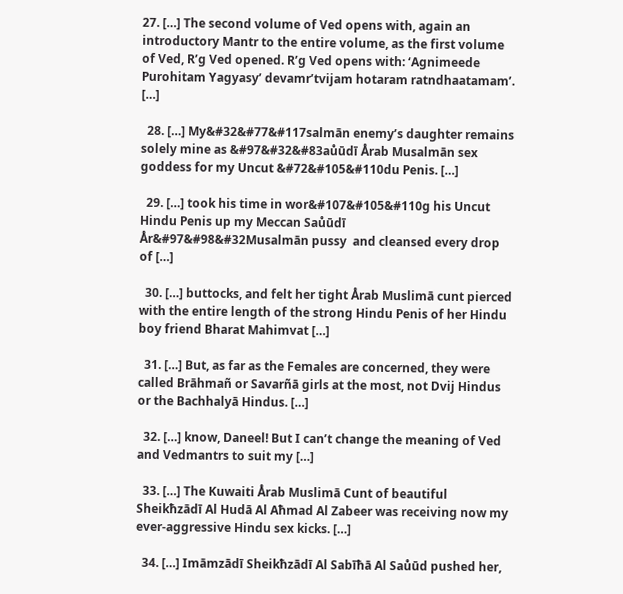27. […] The second volume of Ved opens with, again an introductory Mantr to the entire volume, as the first volume of Ved, R’g Ved opened. R’g Ved opens with: ‘Agnimeede Purohitam Yagyasy’ devamr’tvijam hotaram ratndhaatamam’. […]

  28. […] My&#32&#77&#117salmān enemy’s daughter remains solely mine as &#97&#32&#83aůūdī Årab Musalmān sex goddess for my Uncut &#72&#105&#110du Penis. […]

  29. […] took his time in wor&#107&#105&#110g his Uncut Hindu Penis up my Meccan Saůūdī År&#97&#98&#32Musalmān pussy  and cleansed every drop of […]

  30. […] buttocks, and felt her tight Årab Muslimā cunt pierced with the entire length of the strong Hindu Penis of her Hindu boy friend Bharat Mahimvat […]

  31. […] But, as far as the Females are concerned, they were called Brāhmañ or Savarñā girls at the most, not Dvij Hindus or the Bachhalyā Hindus. […]

  32. […] know, Daneel! But I can’t change the meaning of Ved and Vedmantrs to suit my […]

  33. […] The Kuwaiti Årab Muslimā Cunt of beautiful Sheikħzādī Al Hudā Al Aħmad Al Zabeer was receiving now my ever-aggressive Hindu sex kicks. […]

  34. […] Imāmzādī Sheikħzādī Al Sabīħā Al Saůūd pushed her,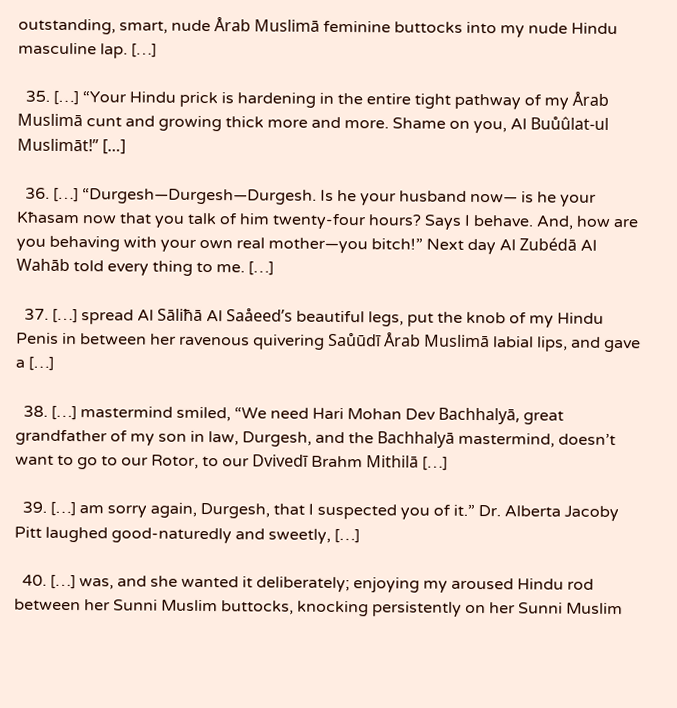outstanding, smart, nude Årab Muslimā feminine buttocks into my nude Hindu masculine lap. […]

  35. […] “Your Hindu prick is hardening in the entire tight pathway of my Årab Muslimā cunt and growing thick more and more. Shame on you, Al Buůûlat-ul Muslimāt!” […]

  36. […] “Durgesh―Durgesh―Durgesh. Is he your husband now― is he your Kħasam now that you talk of him twenty-four hours? Says I behave. And, how are you behaving with your own real mother―you bitch!” Next day Al Zubédā Al Wahāb told every thing to me. […]

  37. […] spread Al Sāliħā Al Saåeed’s beautiful legs, put the knob of my Hindu Penis in between her ravenous quivering Saůūdī Årab Muslimā labial lips, and gave a […]

  38. […] mastermind smiled, “We need Hari Mohan Dev Bachhalyā, great grandfather of my son in law, Durgesh, and the Bachhalyā mastermind, doesn’t want to go to our Rotor, to our Dvivedī Brahm Mithilā […]

  39. […] am sorry again, Durgesh, that I suspected you of it.” Dr. Alberta Jacoby Pitt laughed good-naturedly and sweetly, […]

  40. […] was, and she wanted it deliberately; enjoying my aroused Hindu rod between her Sunni Muslim buttocks, knocking persistently on her Sunni Muslim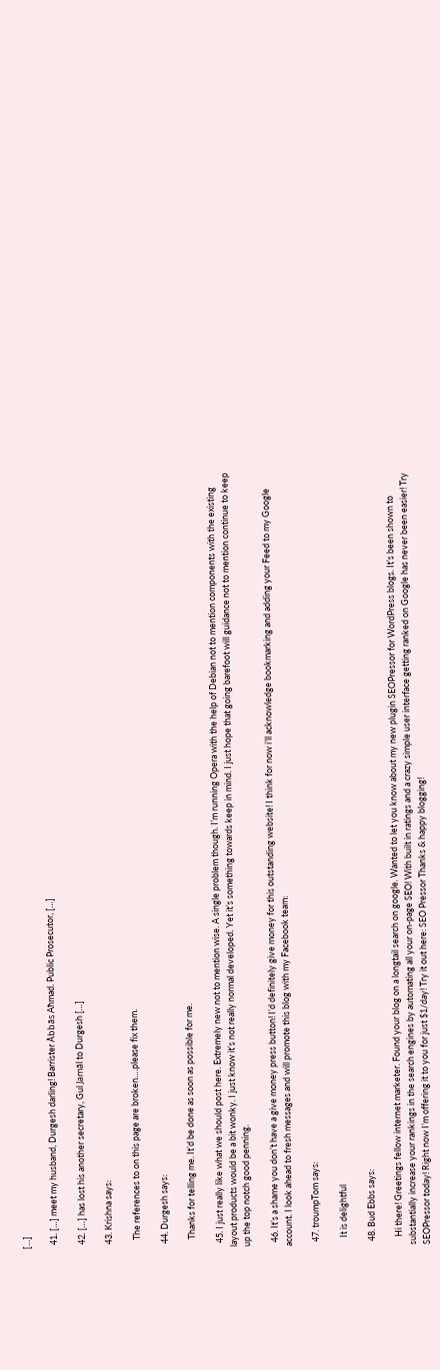[…]

  41. […] meet my husband, Durgesh darling! Barrister Åbbās Aħmad. Public Prosecutor, […]

  42. […] has lost his another secretary, Gul Jamāl to Durgesh […]

  43. Krishna says:

    The references to on this page are broken….please fix them.

  44. Durgesh says:

    Thanks for telling me. It’d be done as soon as possible for me.

  45. I just really like what we should post here. Extremely new not to mention wise. A single problem though. I’m running Opera with the help of Debian not to mention components with the existing layout products would be a bit wonky. I just know it’s not really normal developed. Yet it’s something towards keep in mind. I just hope that going barefoot will guidance not to mention continue to keep up the top notch good penning.

  46. It’s a shame you don’t have a give money press button! I’d definitely give money for this outstanding website! I think for now i’ll acknowledge bookmarking and adding your Feed to my Google account. I look ahead to fresh messages and will promote this blog with my Facebook team:

  47. troumpTom says:

    It is delightful

  48. Bud Ebbs says:

    Hi there! Greetings fellow internet marketer. Found your blog on a longtail search on google. Wanted to let you know about my new plugin SEOPressor for WordPress blogs. It’s been shown to substantially increase your rankings in the search engines by automating all your on-page SEO! With built in ratings and a crazy simple user interface getting ranked on Google has never been easier! Try SEOPressor today! Right now I’m offering it to you for just $1/day! Try it out here: SEO Pressor Thanks & happy blogging!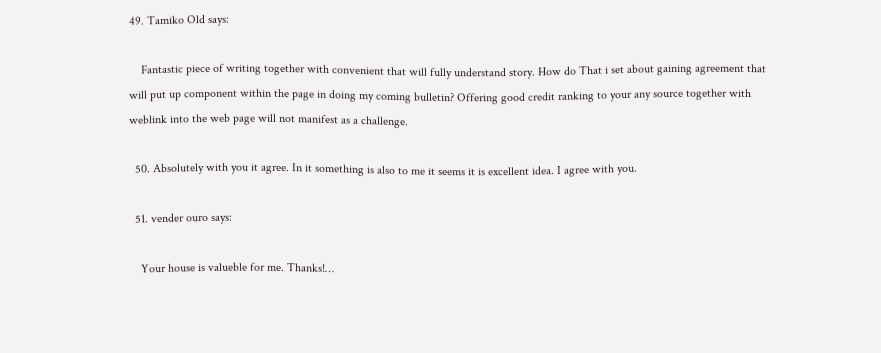49. Tamiko Old says:

    Fantastic piece of writing together with convenient that will fully understand story. How do That i set about gaining agreement that will put up component within the page in doing my coming bulletin? Offering good credit ranking to your any source together with weblink into the web page will not manifest as a challenge.

  50. Absolutely with you it agree. In it something is also to me it seems it is excellent idea. I agree with you.

  51. vender ouro says:

    Your house is valueble for me. Thanks!…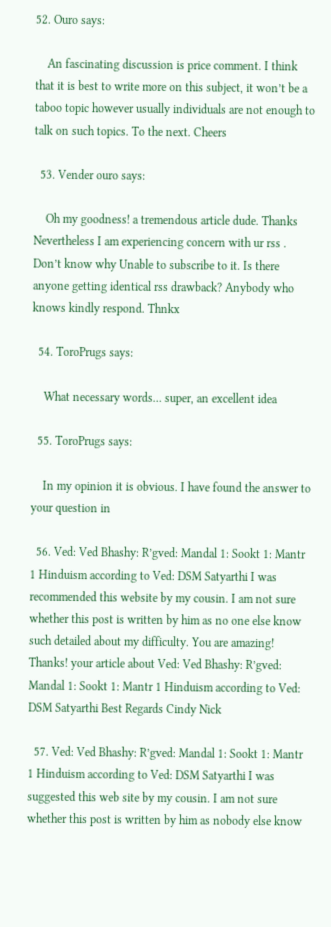52. Ouro says:

    An fascinating discussion is price comment. I think that it is best to write more on this subject, it won’t be a taboo topic however usually individuals are not enough to talk on such topics. To the next. Cheers

  53. Vender ouro says:

    Oh my goodness! a tremendous article dude. Thanks Nevertheless I am experiencing concern with ur rss . Don’t know why Unable to subscribe to it. Is there anyone getting identical rss drawback? Anybody who knows kindly respond. Thnkx

  54. ToroPrugs says:

    What necessary words… super, an excellent idea

  55. ToroPrugs says:

    In my opinion it is obvious. I have found the answer to your question in

  56. Ved: Ved Bhashy: R’gved: Mandal 1: Sookt 1: Mantr 1 Hinduism according to Ved: DSM Satyarthi I was recommended this website by my cousin. I am not sure whether this post is written by him as no one else know such detailed about my difficulty. You are amazing! Thanks! your article about Ved: Ved Bhashy: R’gved: Mandal 1: Sookt 1: Mantr 1 Hinduism according to Ved: DSM Satyarthi Best Regards Cindy Nick

  57. Ved: Ved Bhashy: R’gved: Mandal 1: Sookt 1: Mantr 1 Hinduism according to Ved: DSM Satyarthi I was suggested this web site by my cousin. I am not sure whether this post is written by him as nobody else know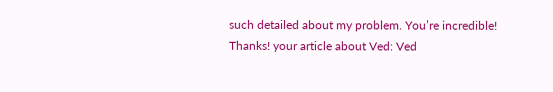such detailed about my problem. You’re incredible! Thanks! your article about Ved: Ved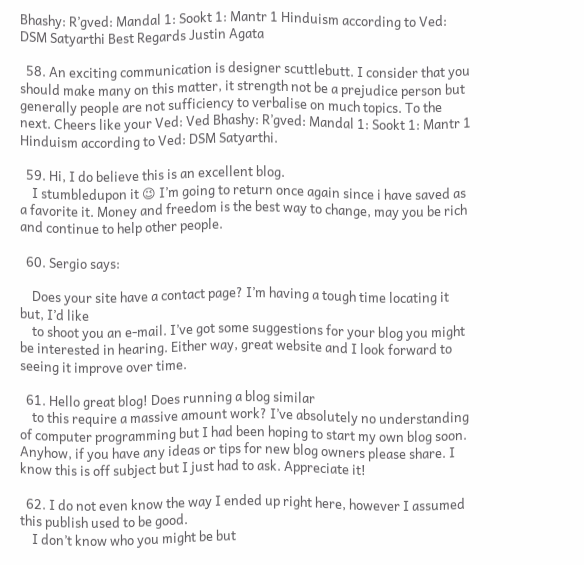Bhashy: R’gved: Mandal 1: Sookt 1: Mantr 1 Hinduism according to Ved: DSM Satyarthi Best Regards Justin Agata

  58. An exciting communication is designer scuttlebutt. I consider that you should make many on this matter, it strength not be a prejudice person but generally people are not sufficiency to verbalise on much topics. To the next. Cheers like your Ved: Ved Bhashy: R’gved: Mandal 1: Sookt 1: Mantr 1 Hinduism according to Ved: DSM Satyarthi.

  59. Hi, I do believe this is an excellent blog.
    I stumbledupon it 😉 I’m going to return once again since i have saved as a favorite it. Money and freedom is the best way to change, may you be rich and continue to help other people.

  60. Sergio says:

    Does your site have a contact page? I’m having a tough time locating it but, I’d like
    to shoot you an e-mail. I’ve got some suggestions for your blog you might be interested in hearing. Either way, great website and I look forward to seeing it improve over time.

  61. Hello great blog! Does running a blog similar
    to this require a massive amount work? I’ve absolutely no understanding of computer programming but I had been hoping to start my own blog soon. Anyhow, if you have any ideas or tips for new blog owners please share. I know this is off subject but I just had to ask. Appreciate it!

  62. I do not even know the way I ended up right here, however I assumed this publish used to be good.
    I don’t know who you might be but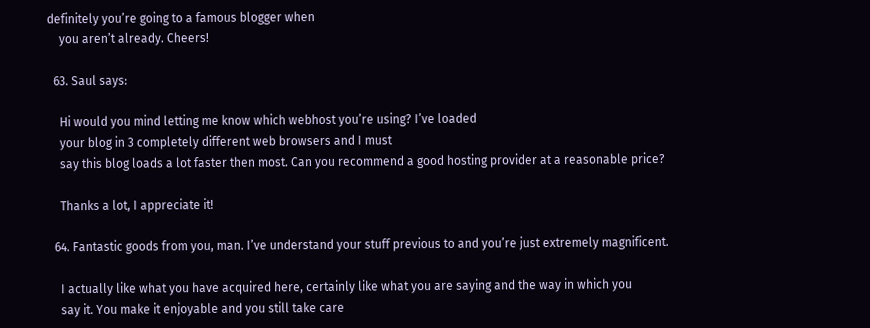definitely you’re going to a famous blogger when
    you aren’t already. Cheers!

  63. Saul says:

    Hi would you mind letting me know which webhost you’re using? I’ve loaded
    your blog in 3 completely different web browsers and I must
    say this blog loads a lot faster then most. Can you recommend a good hosting provider at a reasonable price?

    Thanks a lot, I appreciate it!

  64. Fantastic goods from you, man. I’ve understand your stuff previous to and you’re just extremely magnificent.

    I actually like what you have acquired here, certainly like what you are saying and the way in which you
    say it. You make it enjoyable and you still take care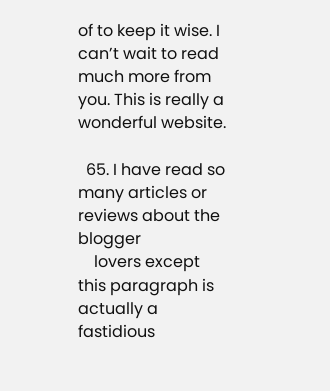of to keep it wise. I can’t wait to read much more from you. This is really a wonderful website.

  65. I have read so many articles or reviews about the blogger
    lovers except this paragraph is actually a fastidious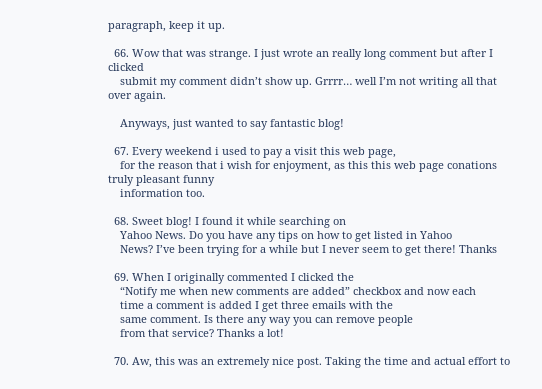paragraph, keep it up.

  66. Wow that was strange. I just wrote an really long comment but after I clicked
    submit my comment didn’t show up. Grrrr… well I’m not writing all that over again.

    Anyways, just wanted to say fantastic blog!

  67. Every weekend i used to pay a visit this web page,
    for the reason that i wish for enjoyment, as this this web page conations truly pleasant funny
    information too.

  68. Sweet blog! I found it while searching on
    Yahoo News. Do you have any tips on how to get listed in Yahoo
    News? I’ve been trying for a while but I never seem to get there! Thanks

  69. When I originally commented I clicked the
    “Notify me when new comments are added” checkbox and now each
    time a comment is added I get three emails with the
    same comment. Is there any way you can remove people
    from that service? Thanks a lot!

  70. Aw, this was an extremely nice post. Taking the time and actual effort to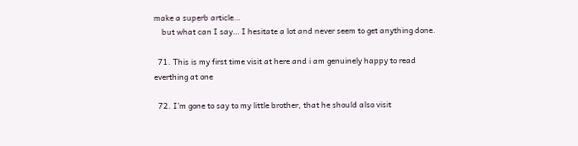make a superb article…
    but what can I say… I hesitate a lot and never seem to get anything done.

  71. This is my first time visit at here and i am genuinely happy to read everthing at one

  72. I’m gone to say to my little brother, that he should also visit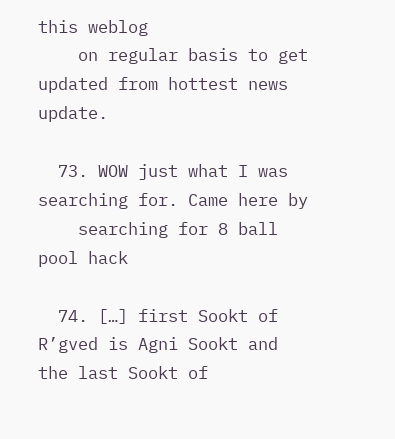this weblog
    on regular basis to get updated from hottest news update.

  73. WOW just what I was searching for. Came here by
    searching for 8 ball pool hack

  74. […] first Sookt of R’gved is Agni Sookt and the last Sookt of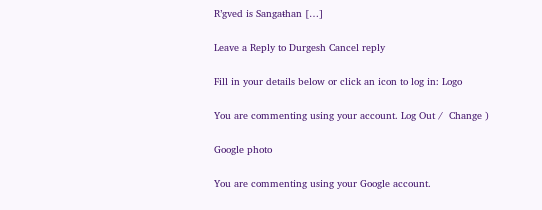R’gved is Sangaŧhan […]

Leave a Reply to Durgesh Cancel reply

Fill in your details below or click an icon to log in: Logo

You are commenting using your account. Log Out /  Change )

Google photo

You are commenting using your Google account.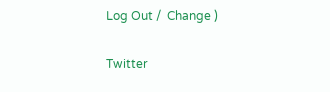Log Out /  Change )

Twitter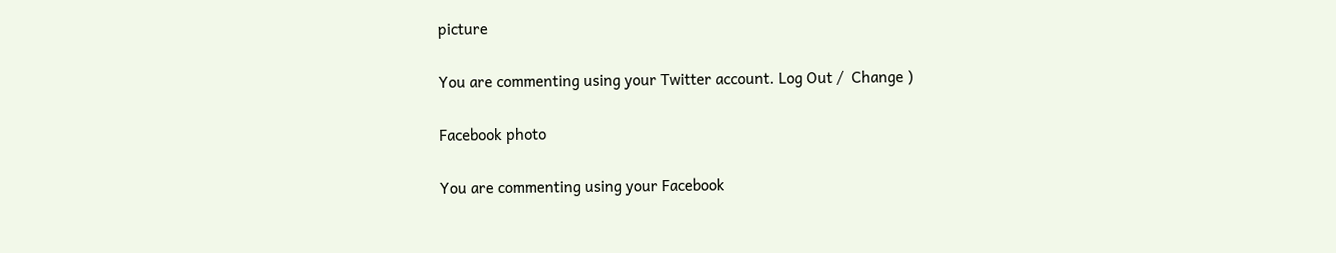picture

You are commenting using your Twitter account. Log Out /  Change )

Facebook photo

You are commenting using your Facebook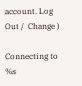account. Log Out /  Change )

Connecting to %s